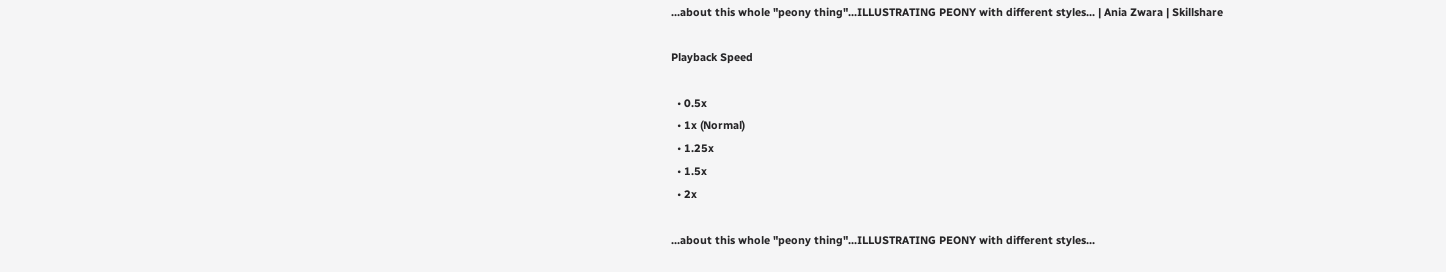...about this whole "peony thing"...ILLUSTRATING PEONY with different styles... | Ania Zwara | Skillshare

Playback Speed

  • 0.5x
  • 1x (Normal)
  • 1.25x
  • 1.5x
  • 2x

...about this whole "peony thing"...ILLUSTRATING PEONY with different styles...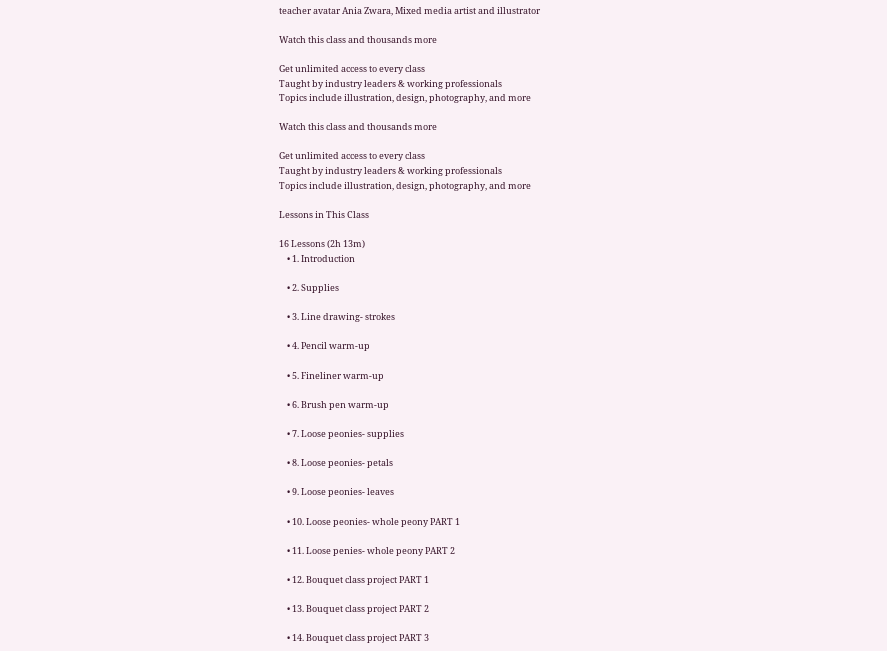teacher avatar Ania Zwara, Mixed media artist and illustrator

Watch this class and thousands more

Get unlimited access to every class
Taught by industry leaders & working professionals
Topics include illustration, design, photography, and more

Watch this class and thousands more

Get unlimited access to every class
Taught by industry leaders & working professionals
Topics include illustration, design, photography, and more

Lessons in This Class

16 Lessons (2h 13m)
    • 1. Introduction

    • 2. Supplies

    • 3. Line drawing- strokes

    • 4. Pencil warm-up

    • 5. Fineliner warm-up

    • 6. Brush pen warm-up

    • 7. Loose peonies- supplies

    • 8. Loose peonies- petals

    • 9. Loose peonies- leaves

    • 10. Loose peonies- whole peony PART 1

    • 11. Loose penies- whole peony PART 2

    • 12. Bouquet class project PART 1

    • 13. Bouquet class project PART 2

    • 14. Bouquet class project PART 3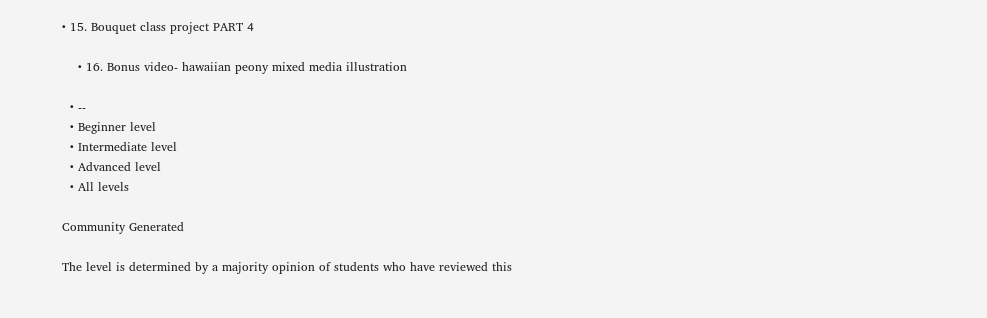• 15. Bouquet class project PART 4

    • 16. Bonus video- hawaiian peony mixed media illustration

  • --
  • Beginner level
  • Intermediate level
  • Advanced level
  • All levels

Community Generated

The level is determined by a majority opinion of students who have reviewed this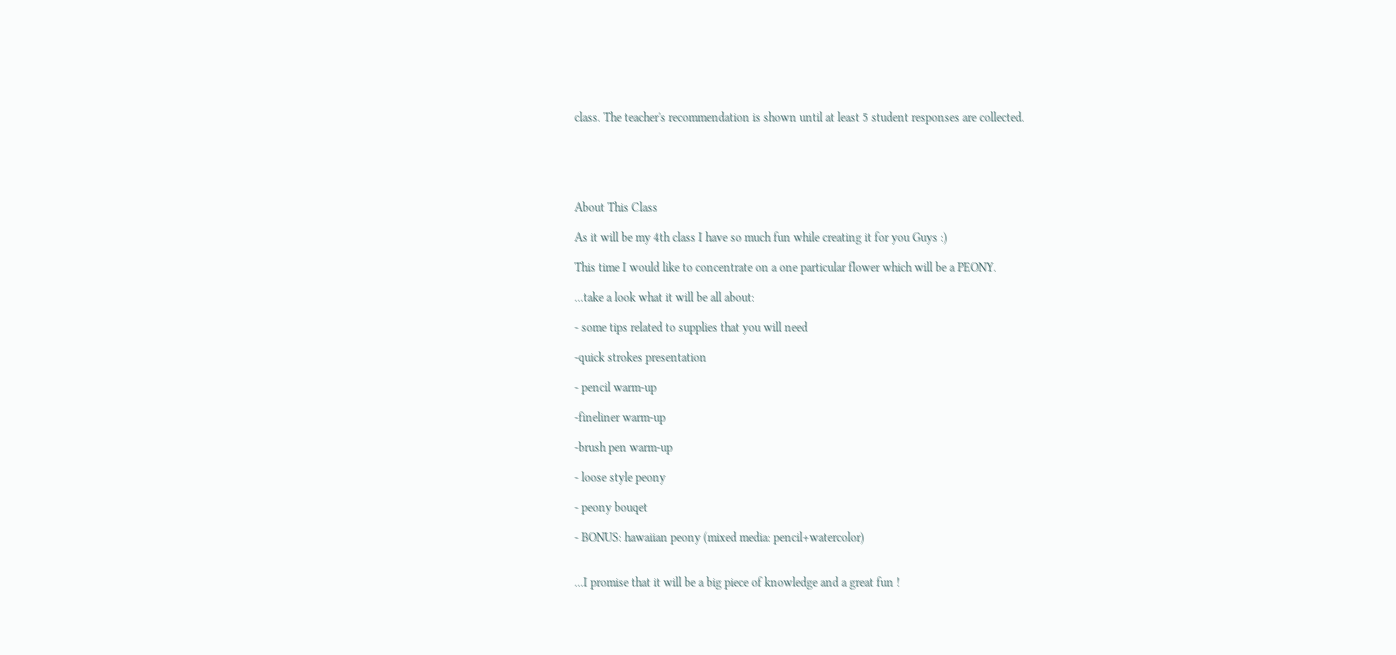class. The teacher's recommendation is shown until at least 5 student responses are collected.





About This Class

As it will be my 4th class I have so much fun while creating it for you Guys :)

This time I would like to concentrate on a one particular flower which will be a PEONY.

...take a look what it will be all about:

- some tips related to supplies that you will need

-quick strokes presentation

- pencil warm-up

-fineliner warm-up

-brush pen warm-up

- loose style peony

- peony bouqet

- BONUS: hawaiian peony (mixed media: pencil+watercolor)


...I promise that it will be a big piece of knowledge and a great fun !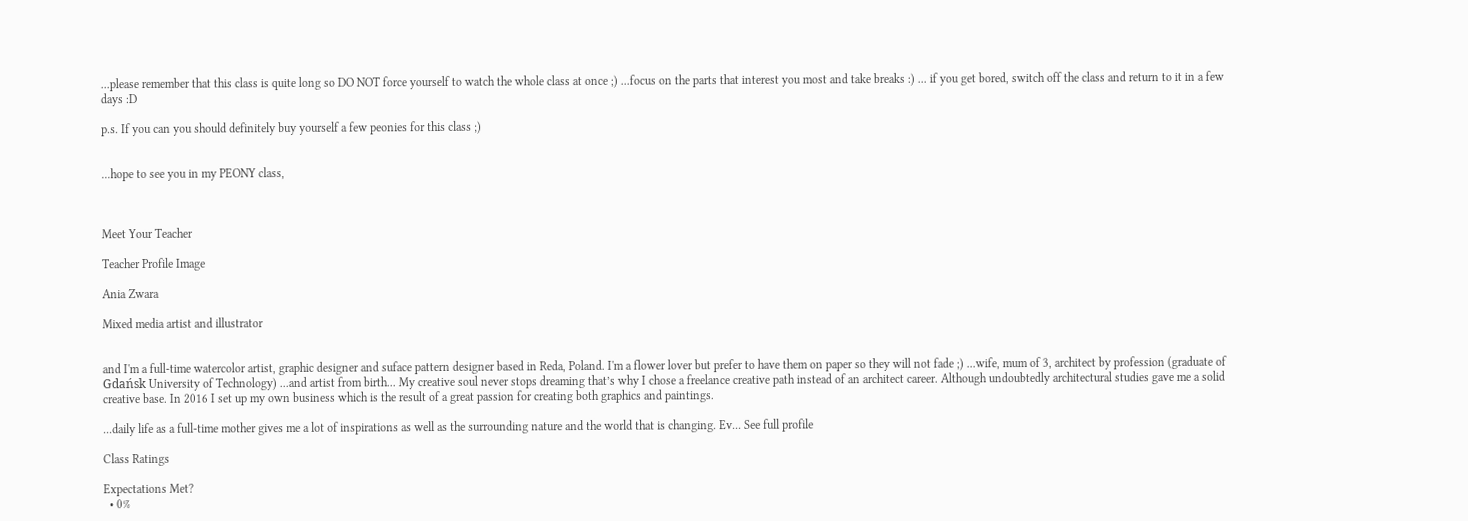...please remember that this class is quite long so DO NOT force yourself to watch the whole class at once ;) ...focus on the parts that interest you most and take breaks :) ... if you get bored, switch off the class and return to it in a few days :D

p.s. If you can you should definitely buy yourself a few peonies for this class ;)


...hope to see you in my PEONY class,



Meet Your Teacher

Teacher Profile Image

Ania Zwara

Mixed media artist and illustrator


and I'm a full-time watercolor artist, graphic designer and suface pattern designer based in Reda, Poland. I'm a flower lover but prefer to have them on paper so they will not fade ;) ...wife, mum of 3, architect by profession (graduate of Gdańsk University of Technology) ...and artist from birth... My creative soul never stops dreaming that’s why I chose a freelance creative path instead of an architect career. Although undoubtedly architectural studies gave me a solid creative base. In 2016 I set up my own business which is the result of a great passion for creating both graphics and paintings.

...daily life as a full-time mother gives me a lot of inspirations as well as the surrounding nature and the world that is changing. Ev... See full profile

Class Ratings

Expectations Met?
  • 0%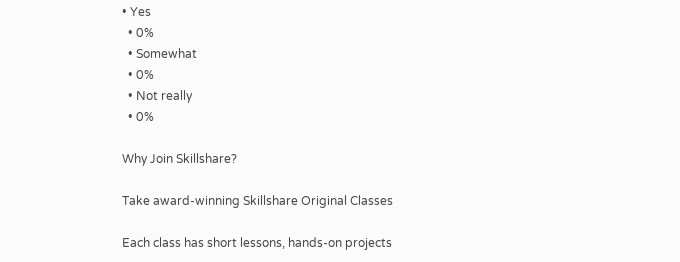• Yes
  • 0%
  • Somewhat
  • 0%
  • Not really
  • 0%

Why Join Skillshare?

Take award-winning Skillshare Original Classes

Each class has short lessons, hands-on projects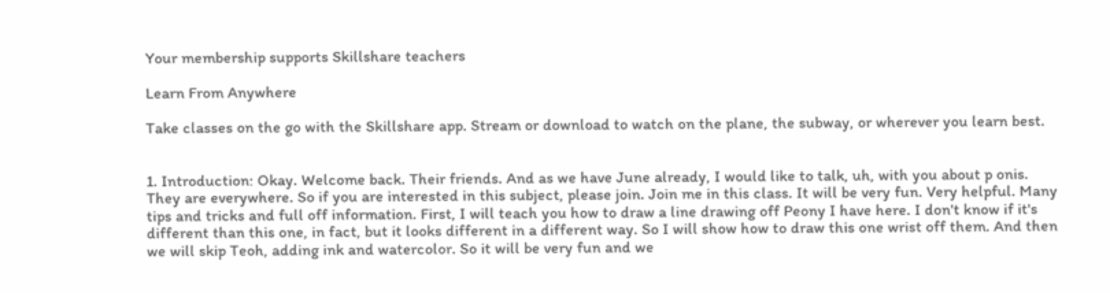Your membership supports Skillshare teachers

Learn From Anywhere

Take classes on the go with the Skillshare app. Stream or download to watch on the plane, the subway, or wherever you learn best.


1. Introduction: Okay. Welcome back. Their friends. And as we have June already, I would like to talk, uh, with you about p onis. They are everywhere. So if you are interested in this subject, please join. Join me in this class. It will be very fun. Very helpful. Many tips and tricks and full off information. First, I will teach you how to draw a line drawing off Peony I have here. I don't know if it's different than this one, in fact, but it looks different in a different way. So I will show how to draw this one wrist off them. And then we will skip Teoh, adding ink and watercolor. So it will be very fun and we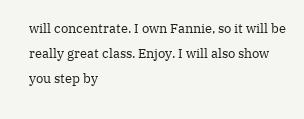will concentrate. I own Fannie, so it will be really great class. Enjoy. I will also show you step by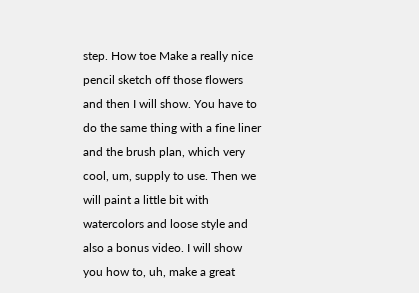step. How toe Make a really nice pencil sketch off those flowers and then I will show. You have to do the same thing with a fine liner and the brush plan, which very cool, um, supply to use. Then we will paint a little bit with watercolors and loose style and also a bonus video. I will show you how to, uh, make a great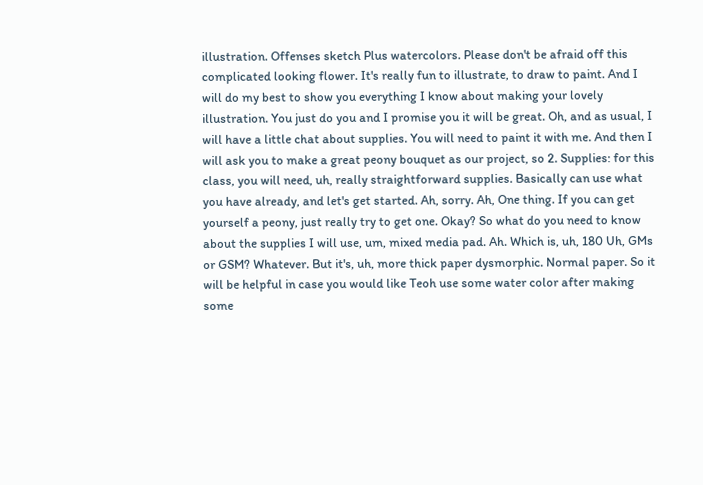illustration. Offenses sketch Plus watercolors. Please don't be afraid off this complicated looking flower. It's really fun to illustrate, to draw to paint. And I will do my best to show you everything I know about making your lovely illustration. You just do you and I promise you it will be great. Oh, and as usual, I will have a little chat about supplies. You will need to paint it with me. And then I will ask you to make a great peony bouquet as our project, so 2. Supplies: for this class, you will need, uh, really straightforward supplies. Basically can use what you have already, and let's get started. Ah, sorry. Ah, One thing. If you can get yourself a peony, just really try to get one. Okay? So what do you need to know about the supplies I will use, um, mixed media pad. Ah. Which is, uh, 180 Uh, GMs or GSM? Whatever. But it's, uh, more thick paper dysmorphic. Normal paper. So it will be helpful in case you would like Teoh use some water color after making some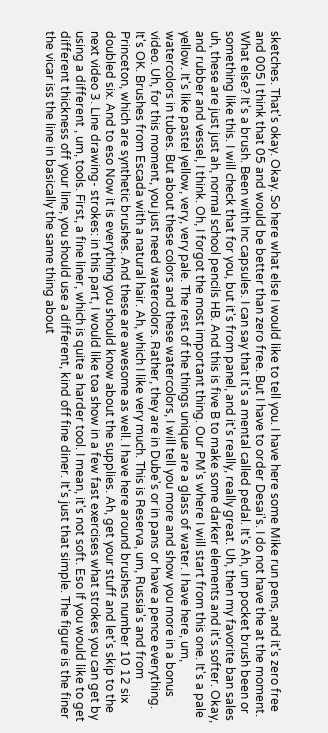sketches. That's okay. Okay. So here what else I would like to tell you. I have here some Mike run pens, and it's zero free and 005 I think that 05 and would be better than zero free. But I have to order Desai's. I do not have the at the moment. What else? It's a brush. Been with Inc capsules. I can say that it's a mental called pedal. It's Ah, um pocket brush been or something like this. I will check that for you, but it's from panel, and it's really, really great. Uh, then my favorite ban sales uh, these are just just ah, normal school pencils HB. And this is five B to make some darker elements and it's softer. Okay, and rubber and vessel, I think. Oh, I forgot the most important thing. Our PM's where I will start from this one. It's a pale yellow. It's like pastel yellow, very, very pale. The rest of the things unique are a glass of water. I have here, um, watercolors in tubes. But about these colors and these watercolors, I will tell you more and show you more in a bonus video. Uh, for this moment, you just need watercolors. Rather, they are in Dube's or in pans or have a pence everything. It's OK. Brushes from Escada with a natural hair. Ah, which I like very much. This is Reserva, um, Russia's and from Princeton, which are synthetic brushes. And these are awesome as well. I have here around brushes number 10 12 six doubled six. And to eso Now it is everything you should know about the supplies. Ah, get your stuff and let's skip to the next video 3. Line drawing- strokes: in this part, I would like toa show in a few fast exercises what strokes you can get by using a different , um, tools. First, a fine liner, which is quite a harder tool. I mean, it's not soft. Eso If you would like to get different thickness off your line, you should use a different, kind off fine diner. It's just that simple. The figure is the finer the vicar iss the line in basically the same thing about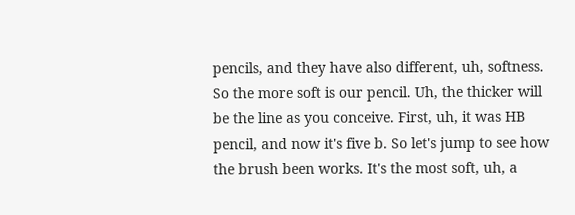pencils, and they have also different, uh, softness. So the more soft is our pencil. Uh, the thicker will be the line as you conceive. First, uh, it was HB pencil, and now it's five b. So let's jump to see how the brush been works. It's the most soft, uh, a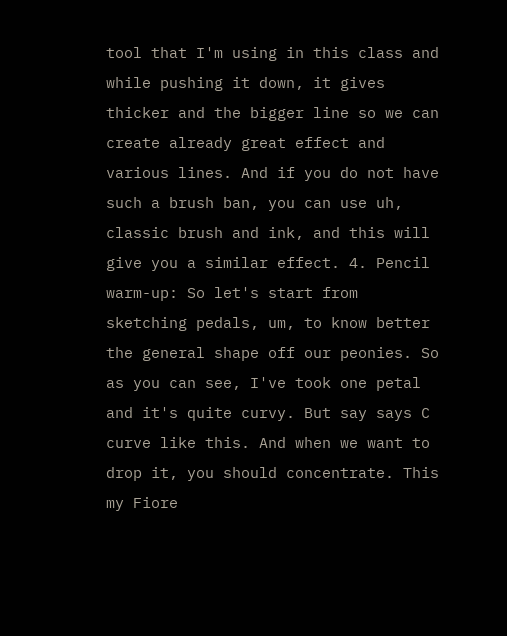tool that I'm using in this class and while pushing it down, it gives thicker and the bigger line so we can create already great effect and various lines. And if you do not have such a brush ban, you can use uh, classic brush and ink, and this will give you a similar effect. 4. Pencil warm-up: So let's start from sketching pedals, um, to know better the general shape off our peonies. So as you can see, I've took one petal and it's quite curvy. But say says C curve like this. And when we want to drop it, you should concentrate. This my Fiore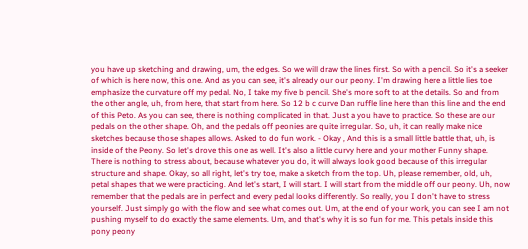you have up sketching and drawing, um, the edges. So we will draw the lines first. So with a pencil. So it's a seeker of which is here now, this one. And as you can see, it's already our our peony. I'm drawing here a little lies toe emphasize the curvature off my pedal. No, I take my five b pencil. She's more soft to at the details. So and from the other angle, uh, from here, that start from here. So 12 b c curve Dan ruffle line here than this line and the end of this Peto. As you can see, there is nothing complicated in that. Just a you have to practice. So these are our pedals on the other shape. Oh, and the pedals off peonies are quite irregular. So, uh, it can really make nice sketches because those shapes allows. Asked to do fun work. - Okay , And this is a small little battle that, uh, is inside of the Peony. So let's drove this one as well. It's also a little curvy here and your mother Funny shape. There is nothing to stress about, because whatever you do, it will always look good because of this irregular structure and shape. Okay, so all right, let's try toe, make a sketch from the top. Uh, please remember, old, uh, petal shapes that we were practicing. And let's start, I will start. I will start from the middle off our peony. Uh, now remember that the pedals are in perfect and every pedal looks differently. So really, you I don't have to stress yourself. Just simply go with the flow and see what comes out. Um, at the end of your work, you can see I am not pushing myself to do exactly the same elements. Um, and that's why it is so fun for me. This petals inside this pony peony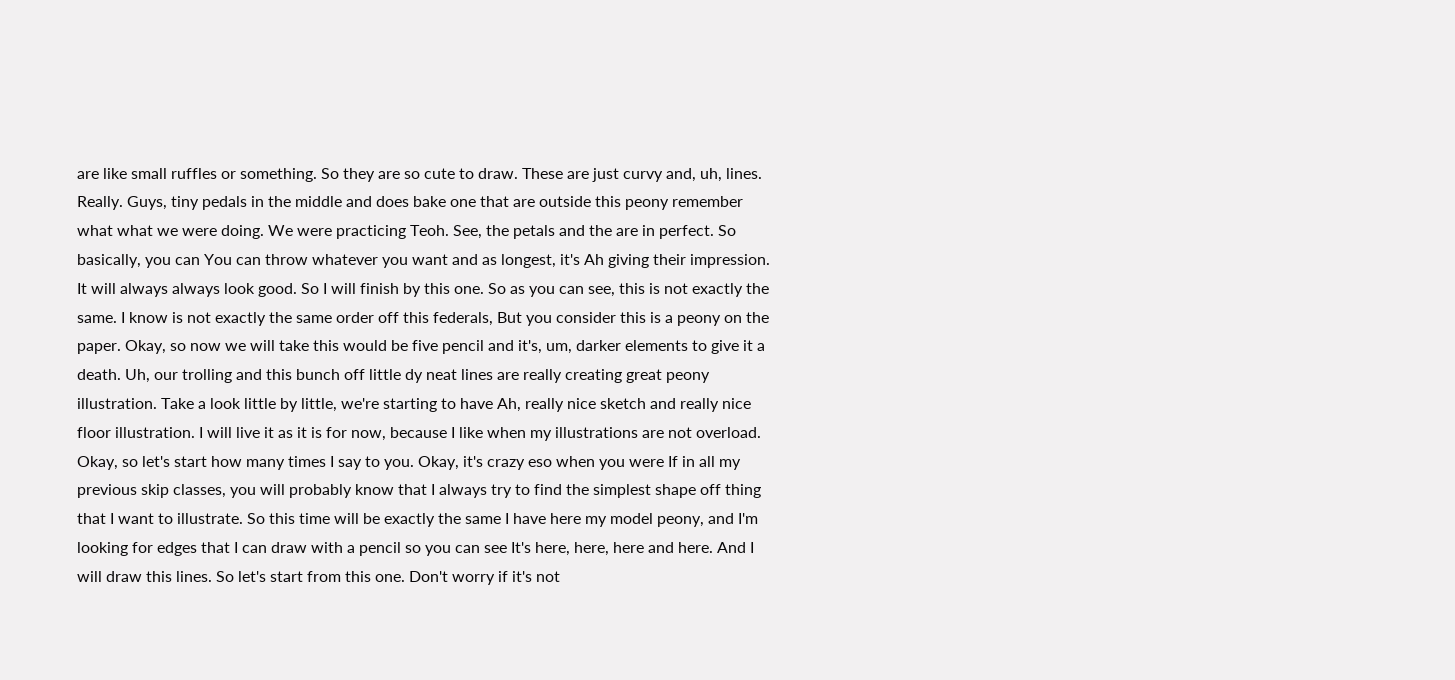are like small ruffles or something. So they are so cute to draw. These are just curvy and, uh, lines. Really. Guys, tiny pedals in the middle and does bake one that are outside this peony remember what what we were doing. We were practicing Teoh. See, the petals and the are in perfect. So basically, you can You can throw whatever you want and as longest, it's Ah giving their impression. It will always always look good. So I will finish by this one. So as you can see, this is not exactly the same. I know is not exactly the same order off this federals, But you consider this is a peony on the paper. Okay, so now we will take this would be five pencil and it's, um, darker elements to give it a death. Uh, our trolling and this bunch off little dy neat lines are really creating great peony illustration. Take a look little by little, we're starting to have Ah, really nice sketch and really nice floor illustration. I will live it as it is for now, because I like when my illustrations are not overload. Okay, so let's start how many times I say to you. Okay, it's crazy eso when you were If in all my previous skip classes, you will probably know that I always try to find the simplest shape off thing that I want to illustrate. So this time will be exactly the same I have here my model peony, and I'm looking for edges that I can draw with a pencil so you can see It's here, here, here and here. And I will draw this lines. So let's start from this one. Don't worry if it's not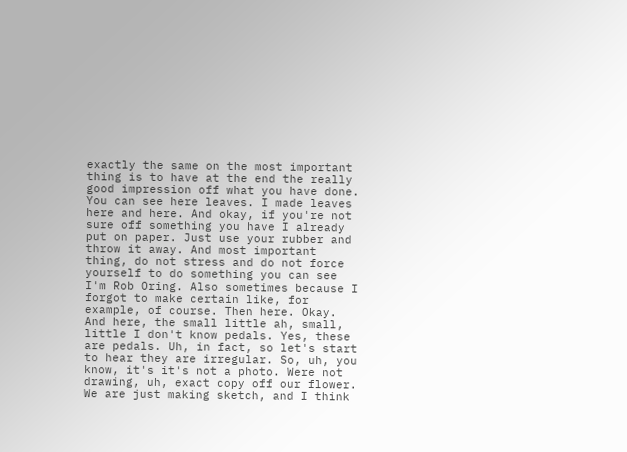exactly the same on the most important thing is to have at the end the really good impression off what you have done. You can see here leaves. I made leaves here and here. And okay, if you're not sure off something you have I already put on paper. Just use your rubber and throw it away. And most important thing, do not stress and do not force yourself to do something you can see I'm Rob Oring. Also sometimes because I forgot to make certain like, for example, of course. Then here. Okay. And here, the small little ah, small, little I don't know pedals. Yes, these are pedals. Uh, in fact, so let's start to hear they are irregular. So, uh, you know, it's it's not a photo. Were not drawing, uh, exact copy off our flower. We are just making sketch, and I think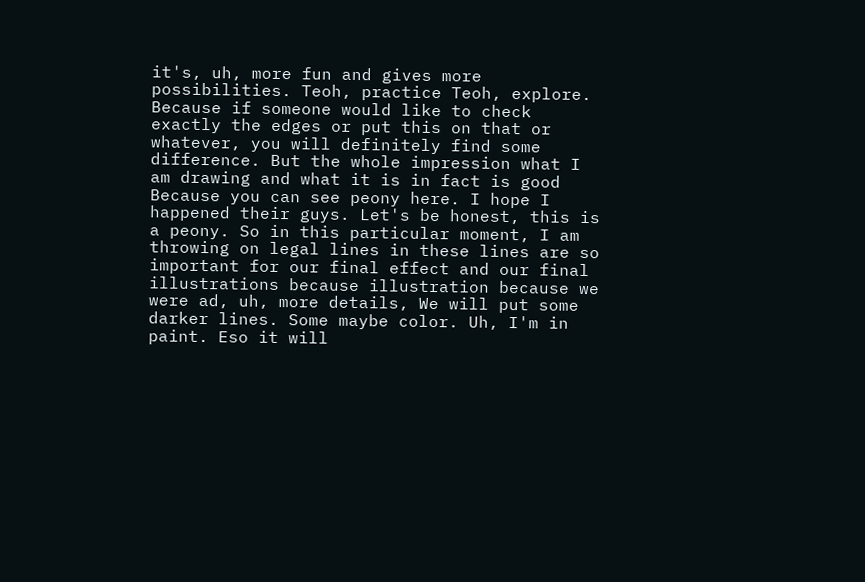it's, uh, more fun and gives more possibilities. Teoh, practice Teoh, explore. Because if someone would like to check exactly the edges or put this on that or whatever, you will definitely find some difference. But the whole impression what I am drawing and what it is in fact is good Because you can see peony here. I hope I happened their guys. Let's be honest, this is a peony. So in this particular moment, I am throwing on legal lines in these lines are so important for our final effect and our final illustrations because illustration because we were ad, uh, more details, We will put some darker lines. Some maybe color. Uh, I'm in paint. Eso it will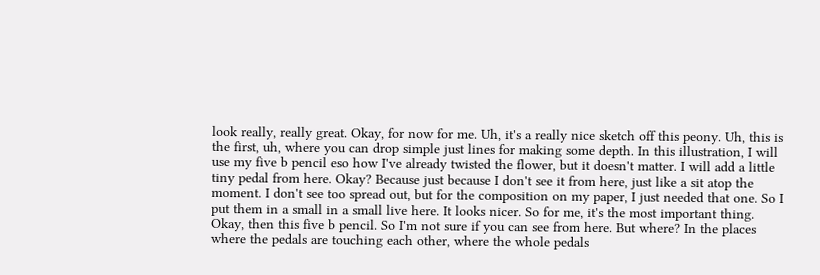look really, really great. Okay, for now for me. Uh, it's a really nice sketch off this peony. Uh, this is the first, uh, where you can drop simple just lines for making some depth. In this illustration, I will use my five b pencil eso how I've already twisted the flower, but it doesn't matter. I will add a little tiny pedal from here. Okay? Because just because I don't see it from here, just like a sit atop the moment. I don't see too spread out, but for the composition on my paper, I just needed that one. So I put them in a small in a small live here. It looks nicer. So for me, it's the most important thing. Okay, then this five b pencil. So I'm not sure if you can see from here. But where? In the places where the pedals are touching each other, where the whole pedals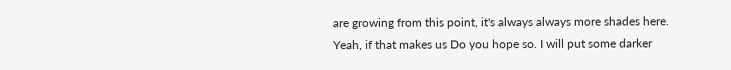are growing from this point, it's always always more shades here. Yeah, if that makes us Do you hope so. I will put some darker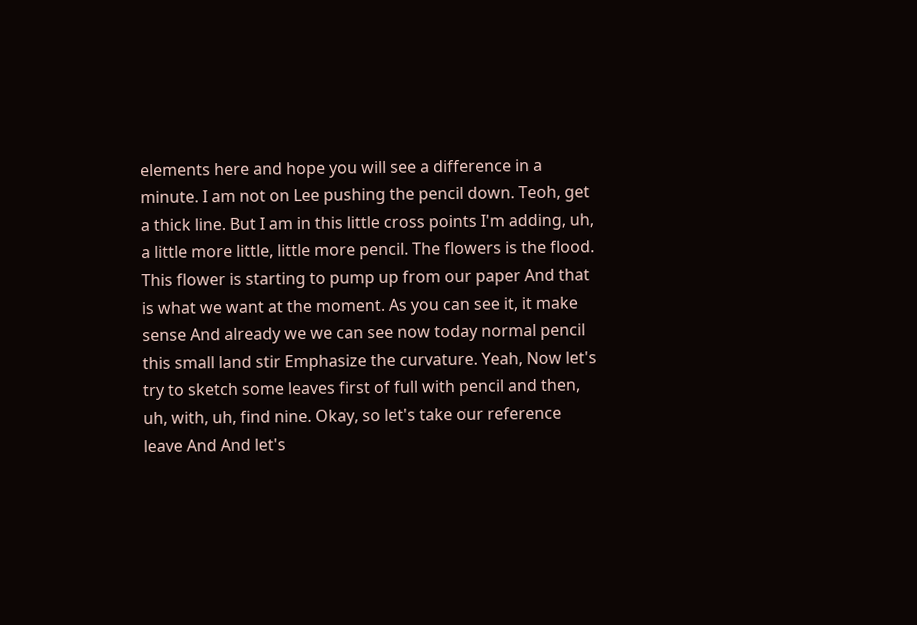elements here and hope you will see a difference in a minute. I am not on Lee pushing the pencil down. Teoh, get a thick line. But I am in this little cross points I'm adding, uh, a little more little, little more pencil. The flowers is the flood. This flower is starting to pump up from our paper And that is what we want at the moment. As you can see it, it make sense And already we we can see now today normal pencil this small land stir Emphasize the curvature. Yeah, Now let's try to sketch some leaves first of full with pencil and then, uh, with, uh, find nine. Okay, so let's take our reference leave And And let's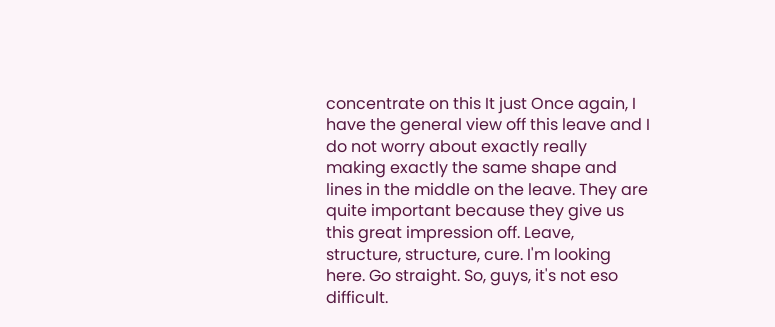concentrate on this It just Once again, I have the general view off this leave and I do not worry about exactly really making exactly the same shape and lines in the middle on the leave. They are quite important because they give us this great impression off. Leave, structure, structure, cure. I'm looking here. Go straight. So, guys, it's not eso difficult.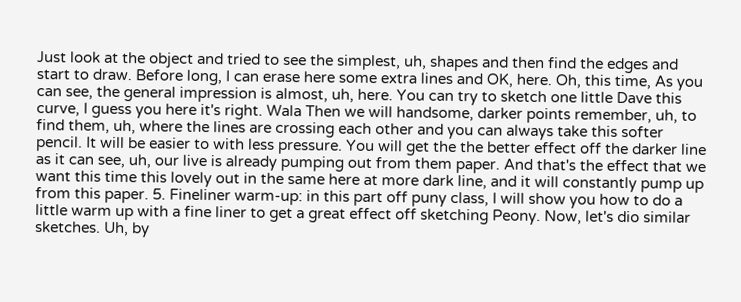Just look at the object and tried to see the simplest, uh, shapes and then find the edges and start to draw. Before long, I can erase here some extra lines and OK, here. Oh, this time, As you can see, the general impression is almost, uh, here. You can try to sketch one little Dave this curve, I guess you here it's right. Wala Then we will handsome, darker points remember, uh, to find them, uh, where the lines are crossing each other and you can always take this softer pencil. It will be easier to with less pressure. You will get the the better effect off the darker line as it can see, uh, our live is already pumping out from them paper. And that's the effect that we want this time this lovely out in the same here at more dark line, and it will constantly pump up from this paper. 5. Fineliner warm-up: in this part off puny class, I will show you how to do a little warm up with a fine liner to get a great effect off sketching Peony. Now, let's dio similar sketches. Uh, by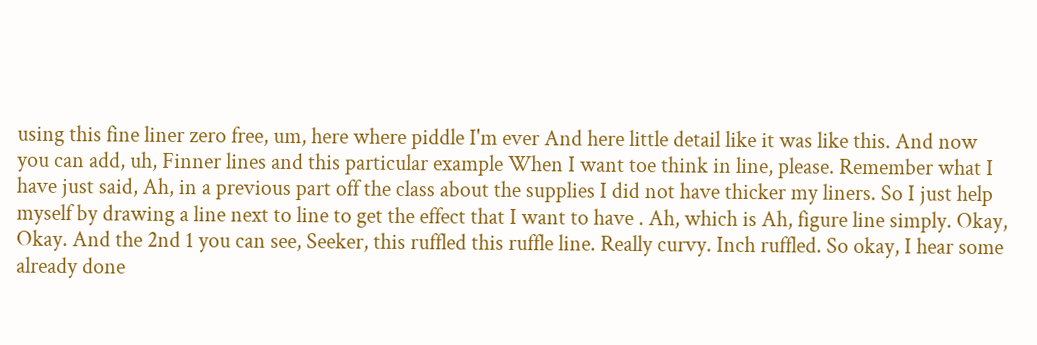using this fine liner zero free, um, here where piddle I'm ever And here little detail like it was like this. And now you can add, uh, Finner lines and this particular example When I want toe think in line, please. Remember what I have just said, Ah, in a previous part off the class about the supplies I did not have thicker my liners. So I just help myself by drawing a line next to line to get the effect that I want to have . Ah, which is Ah, figure line simply. Okay, Okay. And the 2nd 1 you can see, Seeker, this ruffled this ruffle line. Really curvy. Inch ruffled. So okay, I hear some already done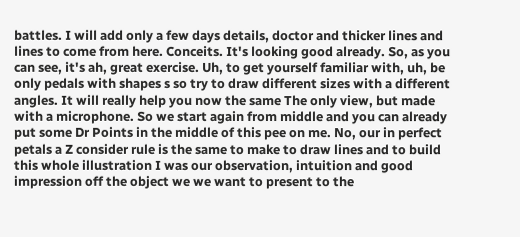battles. I will add only a few days details, doctor and thicker lines and lines to come from here. Conceits. It's looking good already. So, as you can see, it's ah, great exercise. Uh, to get yourself familiar with, uh, be only pedals with shapes s so try to draw different sizes with a different angles. It will really help you now the same The only view, but made with a microphone. So we start again from middle and you can already put some Dr Points in the middle of this pee on me. No, our in perfect petals a Z consider rule is the same to make to draw lines and to build this whole illustration I was our observation, intuition and good impression off the object we we want to present to the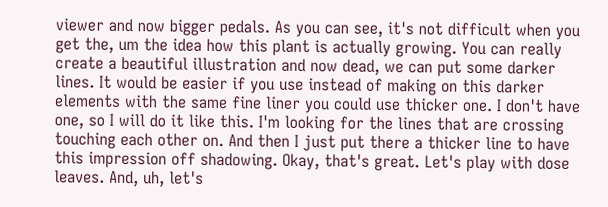viewer and now bigger pedals. As you can see, it's not difficult when you get the, um the idea how this plant is actually growing. You can really create a beautiful illustration and now dead, we can put some darker lines. It would be easier if you use instead of making on this darker elements with the same fine liner you could use thicker one. I don't have one, so I will do it like this. I'm looking for the lines that are crossing touching each other on. And then I just put there a thicker line to have this impression off shadowing. Okay, that's great. Let's play with dose leaves. And, uh, let's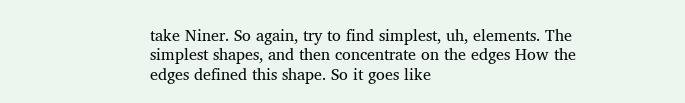take Niner. So again, try to find simplest, uh, elements. The simplest shapes, and then concentrate on the edges How the edges defined this shape. So it goes like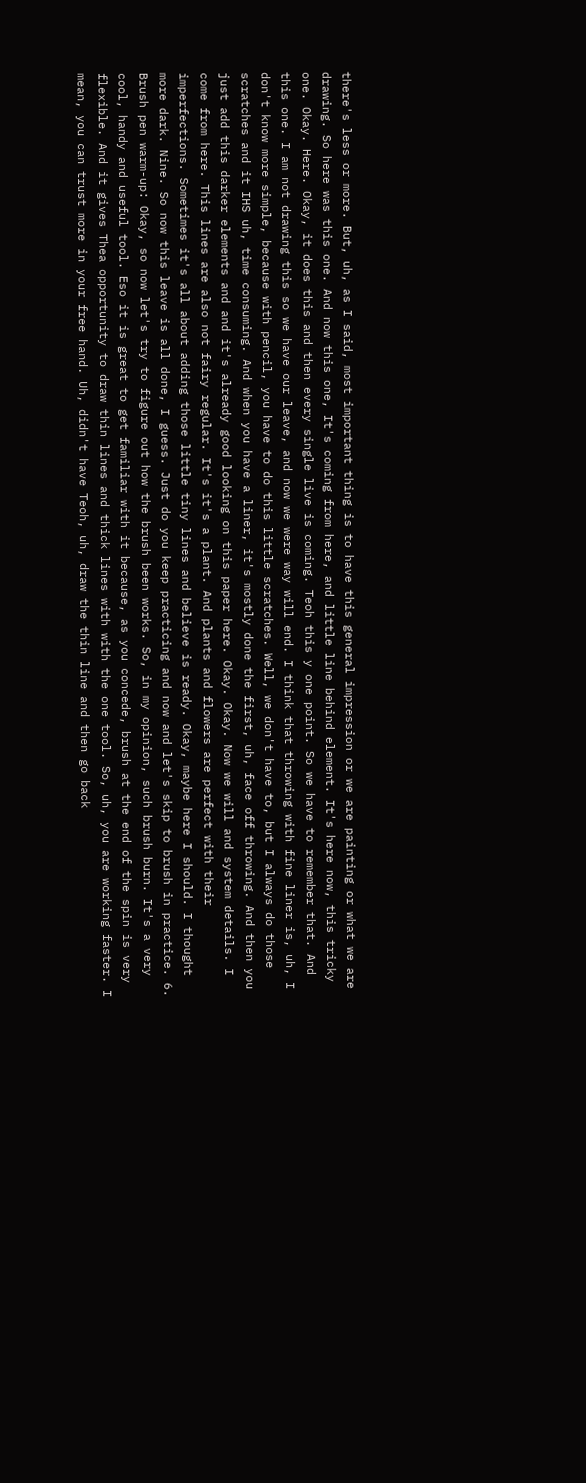there's less or more. But, uh, as I said, most important thing is to have this general impression or we are painting or what we are drawing. So here was this one. And now this one, It's coming from here, and little line behind element. It's here now, this tricky one. Okay. Here. Okay, it does this and then every single live is coming. Teoh this y one point. So we have to remember that. And this one. I am not drawing this so we have our leave, and now we were way will end. I think that throwing with fine liner is, uh, I don't know more simple, because with pencil, you have to do this little scratches. Well, we don't have to, but I always do those scratches and it IHS uh, time consuming. And when you have a liner, it's mostly done the first, uh, face off throwing. And then you just add this darker elements and and it's already good looking on this paper here. Okay. Okay. Now we will and system details. I come from here. This lines are also not fairy regular. It's it's a plant. And plants and flowers are perfect with their imperfections. Sometimes it's all about adding those little tiny lines and believe is ready. Okay, maybe here I should. I thought more dark. Nine. So now this leave is all done, I guess. Just do you keep practicing and now and let's skip to brush in practice. 6. Brush pen warm-up: Okay, so now let's try to figure out how the brush been works. So, in my opinion, such brush burn. It's a very cool, handy and useful tool. Eso it is great to get familiar with it because, as you concede, brush at the end of the spin is very flexible. And it gives Thea opportunity to draw thin lines and thick lines with with the one tool. So, uh, you are working faster. I mean, you can trust more in your free hand. Uh, didn't have Teoh, uh, draw the thin line and then go back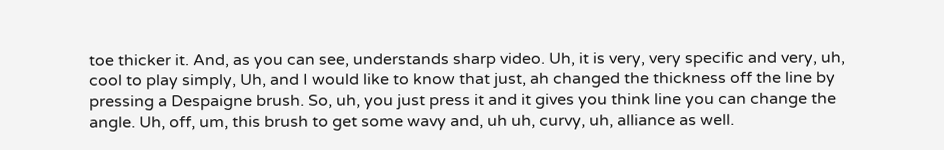toe thicker it. And, as you can see, understands sharp video. Uh, it is very, very specific and very, uh, cool to play simply, Uh, and I would like to know that just, ah changed the thickness off the line by pressing a Despaigne brush. So, uh, you just press it and it gives you think line you can change the angle. Uh, off, um, this brush to get some wavy and, uh uh, curvy, uh, alliance as well.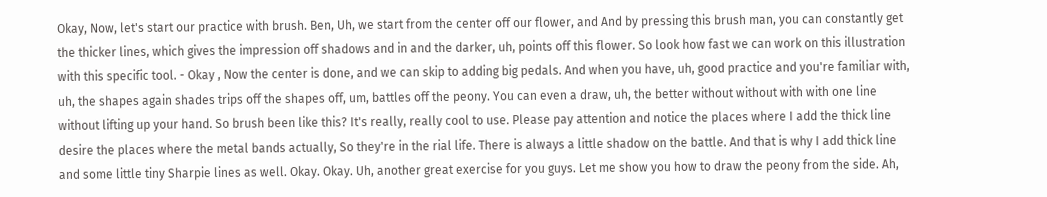Okay, Now, let's start our practice with brush. Ben, Uh, we start from the center off our flower, and And by pressing this brush man, you can constantly get the thicker lines, which gives the impression off shadows and in and the darker, uh, points off this flower. So look how fast we can work on this illustration with this specific tool. - Okay , Now the center is done, and we can skip to adding big pedals. And when you have, uh, good practice and you're familiar with, uh, the shapes again shades trips off the shapes off, um, battles off the peony. You can even a draw, uh, the better without without with with one line without lifting up your hand. So brush been like this? It's really, really cool to use. Please pay attention and notice the places where I add the thick line desire the places where the metal bands actually, So they're in the rial life. There is always a little shadow on the battle. And that is why I add thick line and some little tiny Sharpie lines as well. Okay. Okay. Uh, another great exercise for you guys. Let me show you how to draw the peony from the side. Ah,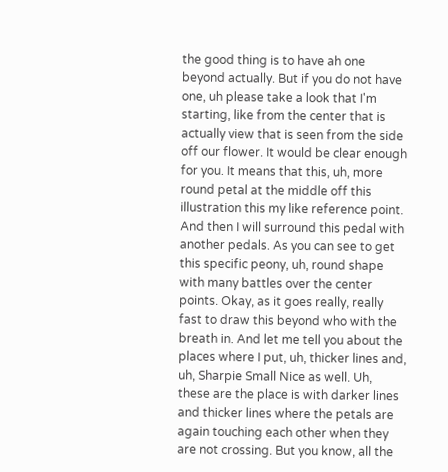the good thing is to have ah one beyond actually. But if you do not have one, uh please take a look that I'm starting, like from the center that is actually view that is seen from the side off our flower. It would be clear enough for you. It means that this, uh, more round petal at the middle off this illustration this my like reference point. And then I will surround this pedal with another pedals. As you can see to get this specific peony, uh, round shape with many battles over the center points. Okay, as it goes really, really fast to draw this beyond who with the breath in. And let me tell you about the places where I put, uh, thicker lines and, uh, Sharpie Small Nice as well. Uh, these are the place is with darker lines and thicker lines where the petals are again touching each other when they are not crossing. But you know, all the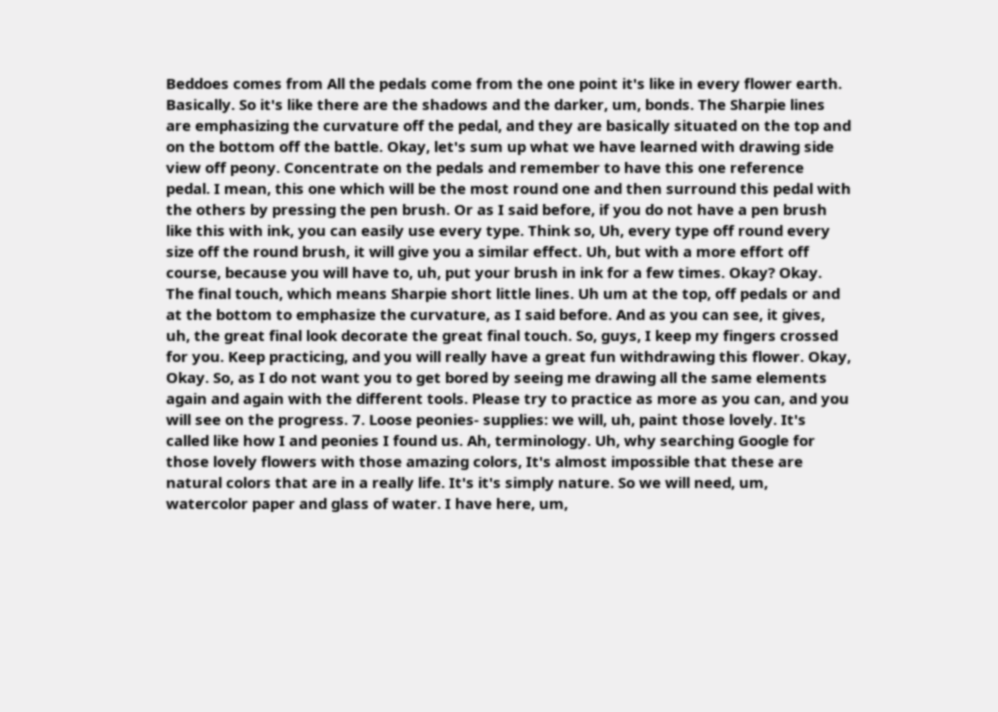Beddoes comes from All the pedals come from the one point it's like in every flower earth. Basically. So it's like there are the shadows and the darker, um, bonds. The Sharpie lines are emphasizing the curvature off the pedal, and they are basically situated on the top and on the bottom off the battle. Okay, let's sum up what we have learned with drawing side view off peony. Concentrate on the pedals and remember to have this one reference pedal. I mean, this one which will be the most round one and then surround this pedal with the others by pressing the pen brush. Or as I said before, if you do not have a pen brush like this with ink, you can easily use every type. Think so, Uh, every type off round every size off the round brush, it will give you a similar effect. Uh, but with a more effort off course, because you will have to, uh, put your brush in ink for a few times. Okay? Okay. The final touch, which means Sharpie short little lines. Uh um at the top, off pedals or and at the bottom to emphasize the curvature, as I said before. And as you can see, it gives, uh, the great final look decorate the great final touch. So, guys, I keep my fingers crossed for you. Keep practicing, and you will really have a great fun withdrawing this flower. Okay, Okay. So, as I do not want you to get bored by seeing me drawing all the same elements again and again with the different tools. Please try to practice as more as you can, and you will see on the progress. 7. Loose peonies- supplies: we will, uh, paint those lovely. It's called like how I and peonies I found us. Ah, terminology. Uh, why searching Google for those lovely flowers with those amazing colors, It's almost impossible that these are natural colors that are in a really life. It's it's simply nature. So we will need, um, watercolor paper and glass of water. I have here, um,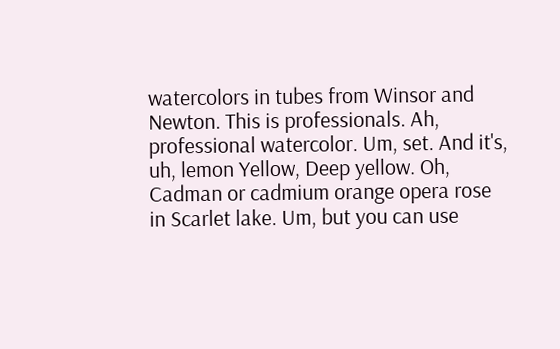watercolors in tubes from Winsor and Newton. This is professionals. Ah, professional watercolor. Um, set. And it's, uh, lemon Yellow, Deep yellow. Oh, Cadman or cadmium orange opera rose in Scarlet lake. Um, but you can use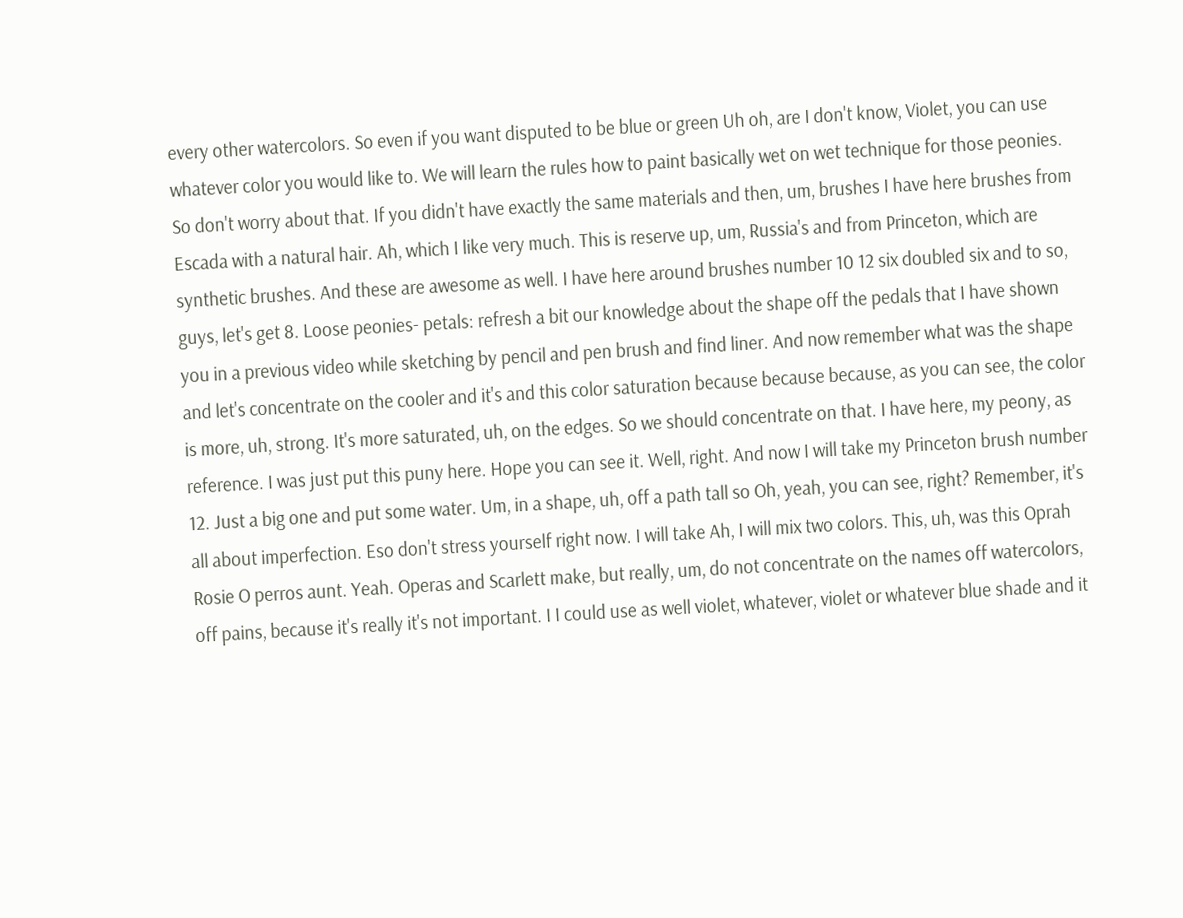every other watercolors. So even if you want disputed to be blue or green Uh oh, are I don't know, Violet, you can use whatever color you would like to. We will learn the rules how to paint basically wet on wet technique for those peonies. So don't worry about that. If you didn't have exactly the same materials and then, um, brushes I have here brushes from Escada with a natural hair. Ah, which I like very much. This is reserve up, um, Russia's and from Princeton, which are synthetic brushes. And these are awesome as well. I have here around brushes number 10 12 six doubled six and to so, guys, let's get 8. Loose peonies- petals: refresh a bit our knowledge about the shape off the pedals that I have shown you in a previous video while sketching by pencil and pen brush and find liner. And now remember what was the shape and let's concentrate on the cooler and it's and this color saturation because because because, as you can see, the color is more, uh, strong. It's more saturated, uh, on the edges. So we should concentrate on that. I have here, my peony, as reference. I was just put this puny here. Hope you can see it. Well, right. And now I will take my Princeton brush number 12. Just a big one and put some water. Um, in a shape, uh, off a path tall so Oh, yeah, you can see, right? Remember, it's all about imperfection. Eso don't stress yourself right now. I will take Ah, I will mix two colors. This, uh, was this Oprah Rosie O perros aunt. Yeah. Operas and Scarlett make, but really, um, do not concentrate on the names off watercolors, off pains, because it's really it's not important. I I could use as well violet, whatever, violet or whatever blue shade and it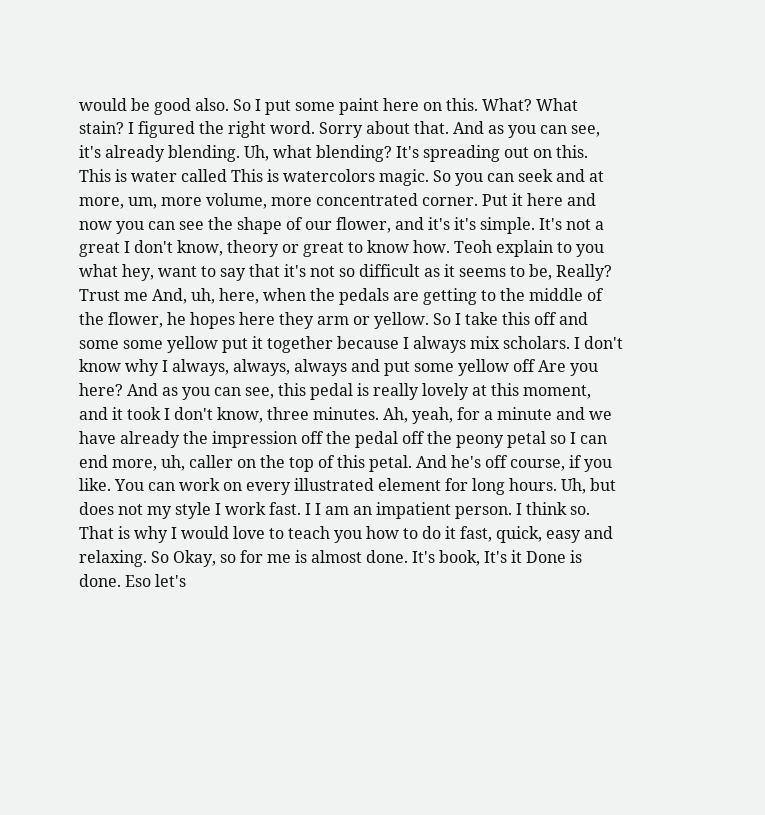would be good also. So I put some paint here on this. What? What stain? I figured the right word. Sorry about that. And as you can see, it's already blending. Uh, what blending? It's spreading out on this. This is water called This is watercolors magic. So you can seek and at more, um, more volume, more concentrated corner. Put it here and now you can see the shape of our flower, and it's it's simple. It's not a great I don't know, theory or great to know how. Teoh explain to you what hey, want to say that it's not so difficult as it seems to be, Really? Trust me And, uh, here, when the pedals are getting to the middle of the flower, he hopes here they arm or yellow. So I take this off and some some yellow put it together because I always mix scholars. I don't know why I always, always, always and put some yellow off Are you here? And as you can see, this pedal is really lovely at this moment, and it took I don't know, three minutes. Ah, yeah, for a minute and we have already the impression off the pedal off the peony petal so I can end more, uh, caller on the top of this petal. And he's off course, if you like. You can work on every illustrated element for long hours. Uh, but does not my style I work fast. I I am an impatient person. I think so. That is why I would love to teach you how to do it fast, quick, easy and relaxing. So Okay, so for me is almost done. It's book, It's it Done is done. Eso let's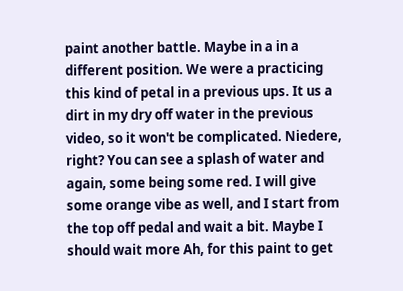paint another battle. Maybe in a in a different position. We were a practicing this kind of petal in a previous ups. It us a dirt in my dry off water in the previous video, so it won't be complicated. Niedere, right? You can see a splash of water and again, some being some red. I will give some orange vibe as well, and I start from the top off pedal and wait a bit. Maybe I should wait more Ah, for this paint to get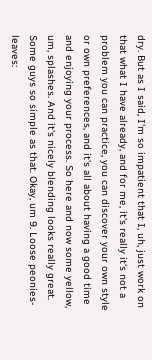dry. But as I said, I'm so impatient that I, uh, just work on that what I have already, and for me, it's really it's not a problem you can practice, you can discover your own style or own preferences, and it's all about having a good time and enjoying your process. So here and now some yellow, um, splashes. And it's nicely blending looks really great. Some guys so simple as that. Okay, um 9. Loose peonies- leaves: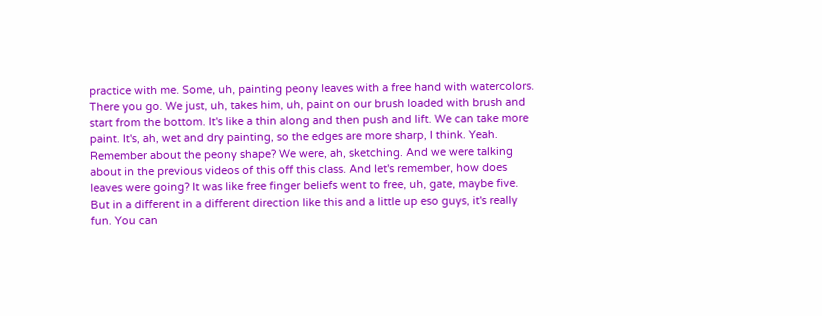practice with me. Some, uh, painting peony leaves with a free hand with watercolors. There you go. We just, uh, takes him, uh, paint on our brush loaded with brush and start from the bottom. It's like a thin along and then push and lift. We can take more paint. It's, ah, wet and dry painting, so the edges are more sharp, I think. Yeah. Remember about the peony shape? We were, ah, sketching. And we were talking about in the previous videos of this off this class. And let's remember, how does leaves were going? It was like free finger beliefs went to free, uh, gate, maybe five. But in a different in a different direction like this and a little up eso guys, it's really fun. You can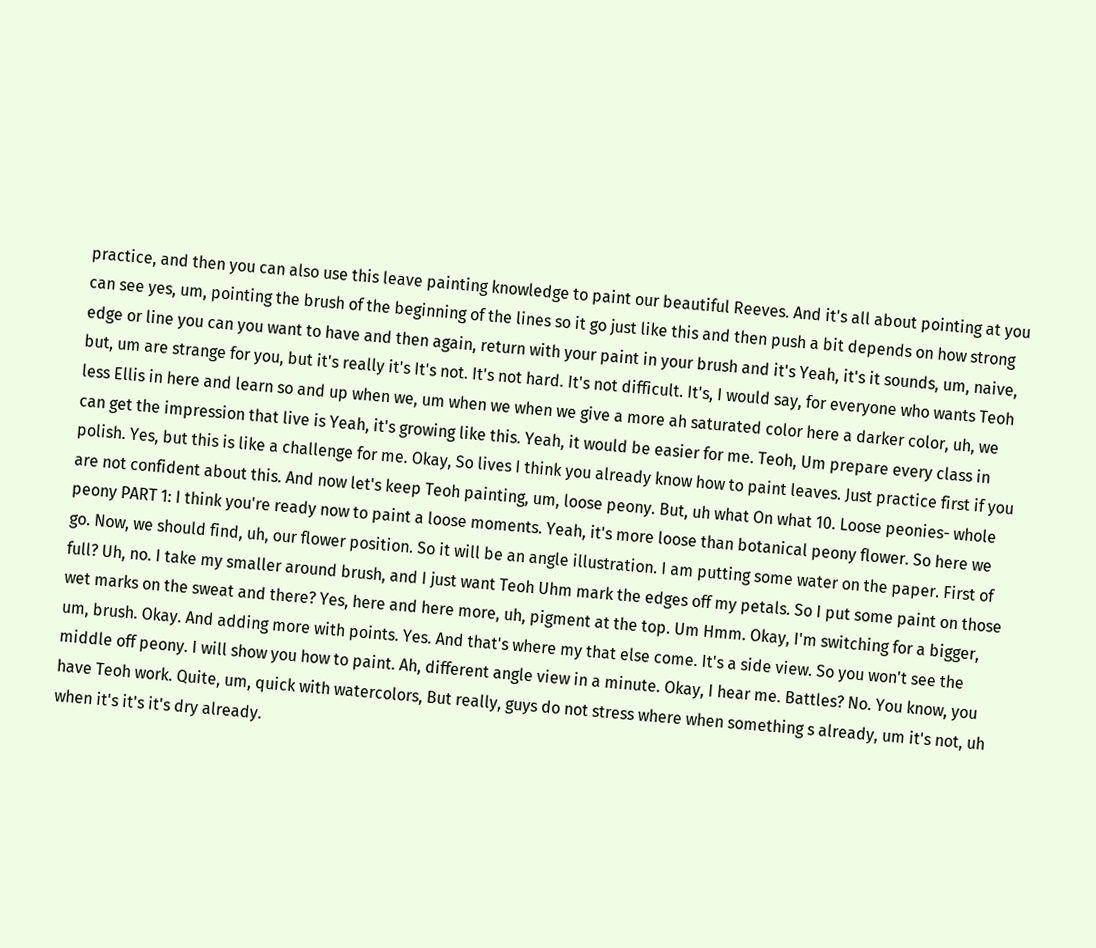practice, and then you can also use this leave painting knowledge to paint our beautiful Reeves. And it's all about pointing at you can see yes, um, pointing the brush of the beginning of the lines so it go just like this and then push a bit depends on how strong edge or line you can you want to have and then again, return with your paint in your brush and it's Yeah, it's it sounds, um, naive, but, um are strange for you, but it's really it's It's not. It's not hard. It's not difficult. It's, I would say, for everyone who wants Teoh less Ellis in here and learn so and up when we, um when we when we give a more ah saturated color here a darker color, uh, we can get the impression that live is Yeah, it's growing like this. Yeah, it would be easier for me. Teoh, Um prepare every class in polish. Yes, but this is like a challenge for me. Okay, So lives I think you already know how to paint leaves. Just practice first if you are not confident about this. And now let's keep Teoh painting, um, loose peony. But, uh what On what 10. Loose peonies- whole peony PART 1: I think you're ready now to paint a loose moments. Yeah, it's more loose than botanical peony flower. So here we go. Now, we should find, uh, our flower position. So it will be an angle illustration. I am putting some water on the paper. First of full? Uh, no. I take my smaller around brush, and I just want Teoh Uhm mark the edges off my petals. So I put some paint on those wet marks on the sweat and there? Yes, here and here more, uh, pigment at the top. Um Hmm. Okay, I'm switching for a bigger, um, brush. Okay. And adding more with points. Yes. And that's where my that else come. It's a side view. So you won't see the middle off peony. I will show you how to paint. Ah, different angle view in a minute. Okay, I hear me. Battles? No. You know, you have Teoh work. Quite, um, quick with watercolors, But really, guys do not stress where when something s already, um it's not, uh when it's it's it's dry already.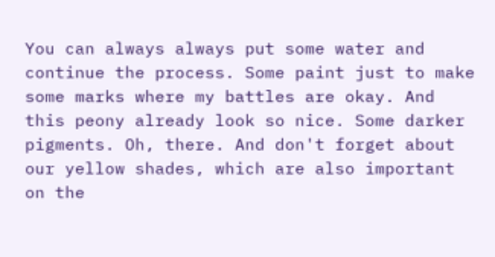You can always always put some water and continue the process. Some paint just to make some marks where my battles are okay. And this peony already look so nice. Some darker pigments. Oh, there. And don't forget about our yellow shades, which are also important on the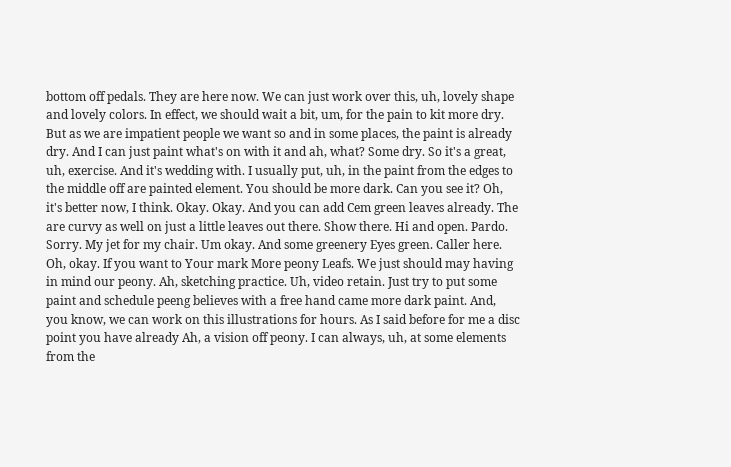bottom off pedals. They are here now. We can just work over this, uh, lovely shape and lovely colors. In effect, we should wait a bit, um, for the pain to kit more dry. But as we are impatient people we want so and in some places, the paint is already dry. And I can just paint what's on with it and ah, what? Some dry. So it's a great, uh, exercise. And it's wedding with. I usually put, uh, in the paint from the edges to the middle off are painted element. You should be more dark. Can you see it? Oh, it's better now, I think. Okay. Okay. And you can add Cem green leaves already. The are curvy as well on just a little leaves out there. Show there. Hi and open. Pardo. Sorry. My jet for my chair. Um okay. And some greenery Eyes green. Caller here. Oh, okay. If you want to Your mark More peony Leafs. We just should may having in mind our peony. Ah, sketching practice. Uh, video retain. Just try to put some paint and schedule peeng believes with a free hand came more dark paint. And, you know, we can work on this illustrations for hours. As I said before for me a disc point you have already Ah, a vision off peony. I can always, uh, at some elements from the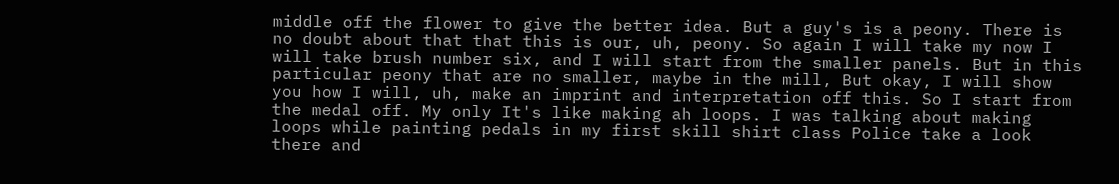middle off the flower to give the better idea. But a guy's is a peony. There is no doubt about that that this is our, uh, peony. So again I will take my now I will take brush number six, and I will start from the smaller panels. But in this particular peony that are no smaller, maybe in the mill, But okay, I will show you how I will, uh, make an imprint and interpretation off this. So I start from the medal off. My only It's like making ah loops. I was talking about making loops while painting pedals in my first skill shirt class Police take a look there and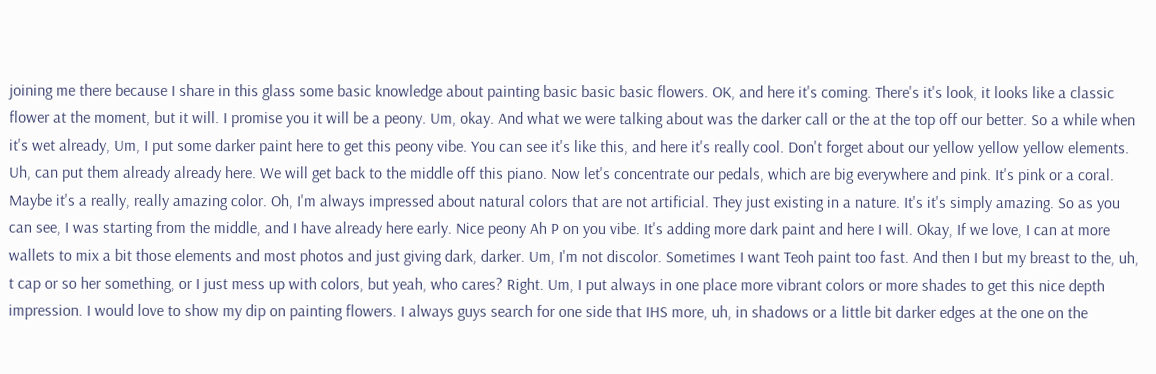joining me there because I share in this glass some basic knowledge about painting basic basic basic flowers. OK, and here it's coming. There's it's look, it looks like a classic flower at the moment, but it will. I promise you it will be a peony. Um, okay. And what we were talking about was the darker call or the at the top off our better. So a while when it's wet already, Um, I put some darker paint here to get this peony vibe. You can see it's like this, and here it's really cool. Don't forget about our yellow yellow yellow elements. Uh, can put them already already here. We will get back to the middle off this piano. Now let's concentrate our pedals, which are big everywhere and pink. It's pink or a coral. Maybe it's a really, really amazing color. Oh, I'm always impressed about natural colors that are not artificial. They just existing in a nature. It's it's simply amazing. So as you can see, I was starting from the middle, and I have already here early. Nice peony Ah P on you vibe. It's adding more dark paint and here I will. Okay, If we love, I can at more wallets to mix a bit those elements and most photos and just giving dark, darker. Um, I'm not discolor. Sometimes I want Teoh paint too fast. And then I but my breast to the, uh, t cap or so her something, or I just mess up with colors, but yeah, who cares? Right. Um, I put always in one place more vibrant colors or more shades to get this nice depth impression. I would love to show my dip on painting flowers. I always guys search for one side that IHS more, uh, in shadows or a little bit darker edges at the one on the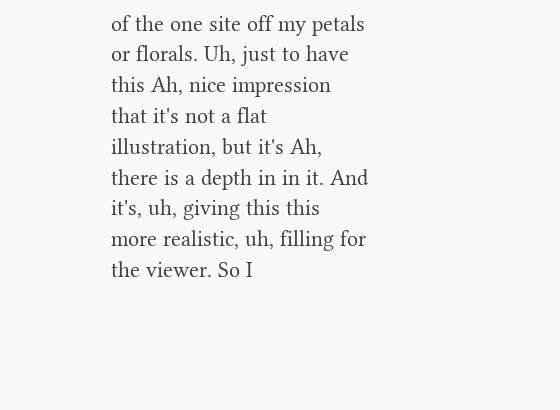of the one site off my petals or florals. Uh, just to have this Ah, nice impression that it's not a flat illustration, but it's Ah, there is a depth in in it. And it's, uh, giving this this more realistic, uh, filling for the viewer. So I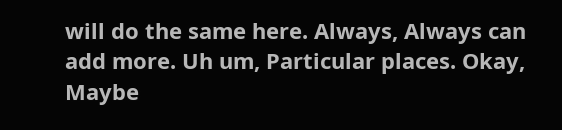will do the same here. Always, Always can add more. Uh um, Particular places. Okay, Maybe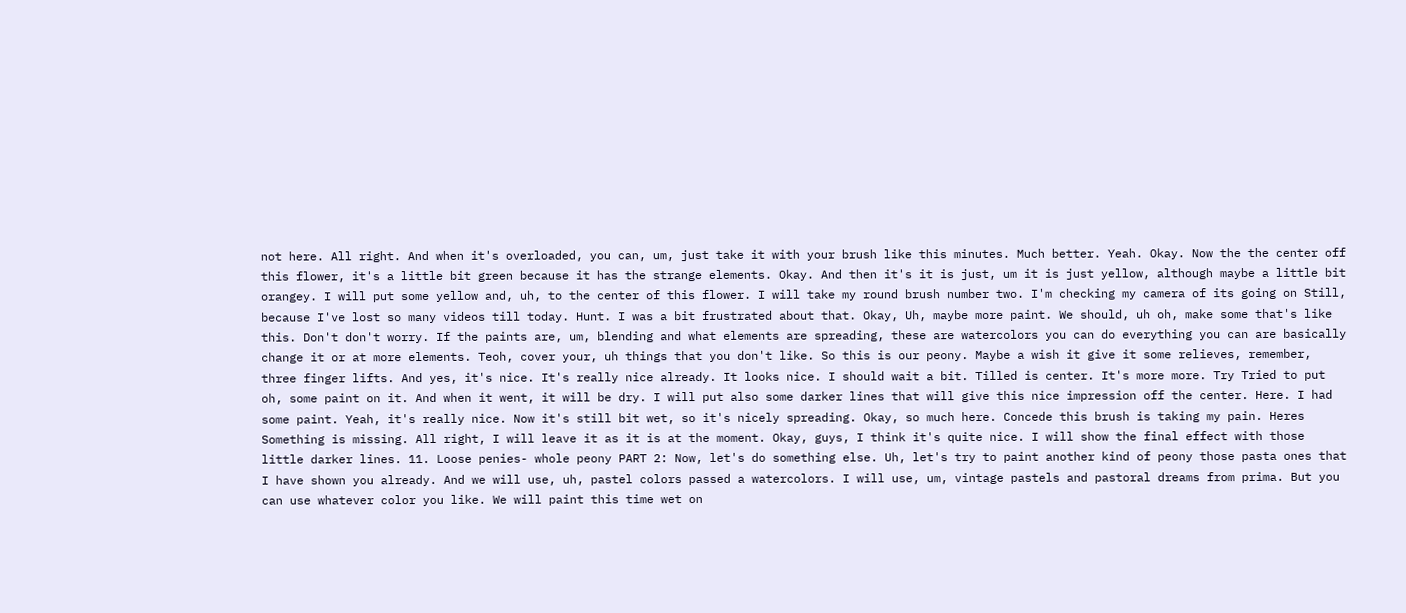not here. All right. And when it's overloaded, you can, um, just take it with your brush like this minutes. Much better. Yeah. Okay. Now the the center off this flower, it's a little bit green because it has the strange elements. Okay. And then it's it is just, um it is just yellow, although maybe a little bit orangey. I will put some yellow and, uh, to the center of this flower. I will take my round brush number two. I'm checking my camera of its going on Still, because I've lost so many videos till today. Hunt. I was a bit frustrated about that. Okay, Uh, maybe more paint. We should, uh oh, make some that's like this. Don't don't worry. If the paints are, um, blending and what elements are spreading, these are watercolors you can do everything you can are basically change it or at more elements. Teoh, cover your, uh things that you don't like. So this is our peony. Maybe a wish it give it some relieves, remember, three finger lifts. And yes, it's nice. It's really nice already. It looks nice. I should wait a bit. Tilled is center. It's more more. Try Tried to put oh, some paint on it. And when it went, it will be dry. I will put also some darker lines that will give this nice impression off the center. Here. I had some paint. Yeah, it's really nice. Now it's still bit wet, so it's nicely spreading. Okay, so much here. Concede this brush is taking my pain. Heres Something is missing. All right, I will leave it as it is at the moment. Okay, guys, I think it's quite nice. I will show the final effect with those little darker lines. 11. Loose penies- whole peony PART 2: Now, let's do something else. Uh, let's try to paint another kind of peony those pasta ones that I have shown you already. And we will use, uh, pastel colors passed a watercolors. I will use, um, vintage pastels and pastoral dreams from prima. But you can use whatever color you like. We will paint this time wet on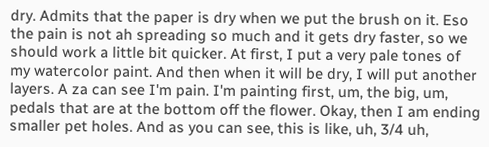dry. Admits that the paper is dry when we put the brush on it. Eso the pain is not ah spreading so much and it gets dry faster, so we should work a little bit quicker. At first, I put a very pale tones of my watercolor paint. And then when it will be dry, I will put another layers. A za can see I'm pain. I'm painting first, um, the big, um, pedals that are at the bottom off the flower. Okay, then I am ending smaller pet holes. And as you can see, this is like, uh, 3/4 uh,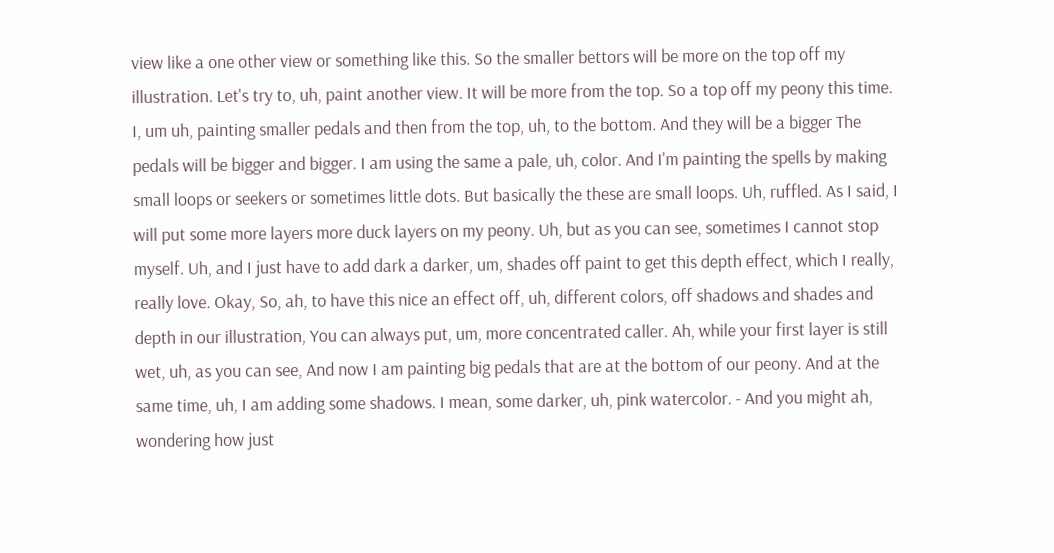view like a one other view or something like this. So the smaller bettors will be more on the top off my illustration. Let's try to, uh, paint another view. It will be more from the top. So a top off my peony this time. I, um uh, painting smaller pedals and then from the top, uh, to the bottom. And they will be a bigger The pedals will be bigger and bigger. I am using the same a pale, uh, color. And I'm painting the spells by making small loops or seekers or sometimes little dots. But basically the these are small loops. Uh, ruffled. As I said, I will put some more layers more duck layers on my peony. Uh, but as you can see, sometimes I cannot stop myself. Uh, and I just have to add dark a darker, um, shades off paint to get this depth effect, which I really, really love. Okay, So, ah, to have this nice an effect off, uh, different colors, off shadows and shades and depth in our illustration, You can always put, um, more concentrated caller. Ah, while your first layer is still wet, uh, as you can see, And now I am painting big pedals that are at the bottom of our peony. And at the same time, uh, I am adding some shadows. I mean, some darker, uh, pink watercolor. - And you might ah, wondering how just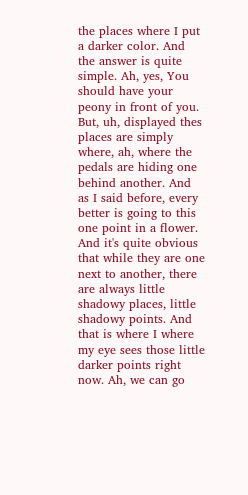the places where I put a darker color. And the answer is quite simple. Ah, yes, You should have your peony in front of you. But, uh, displayed thes places are simply where, ah, where the pedals are hiding one behind another. And as I said before, every better is going to this one point in a flower. And it's quite obvious that while they are one next to another, there are always little shadowy places, little shadowy points. And that is where I where my eye sees those little darker points right now. Ah, we can go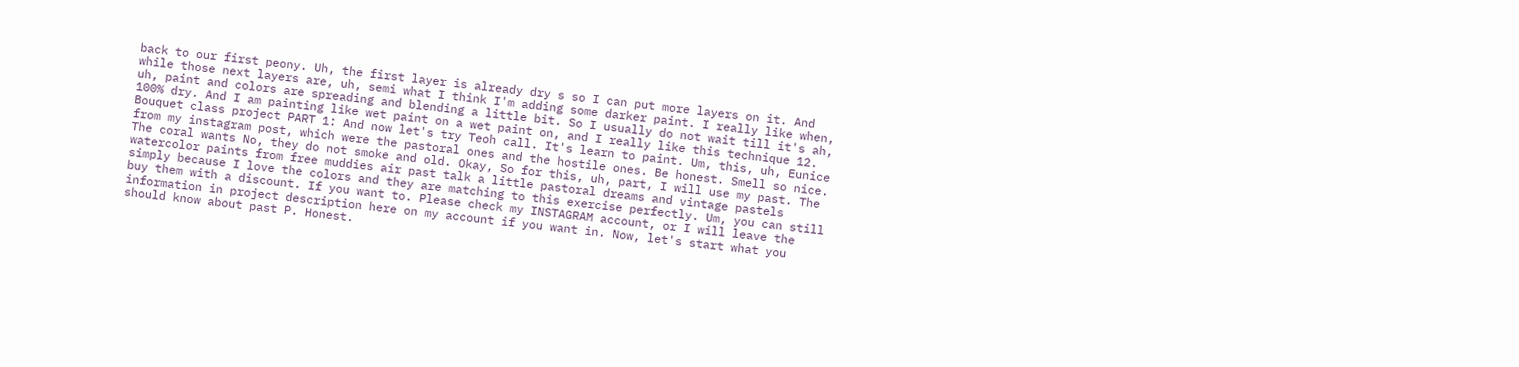back to our first peony. Uh, the first layer is already dry s so I can put more layers on it. And while those next layers are, uh, semi what I think I'm adding some darker paint. I really like when, uh, paint and colors are spreading and blending a little bit. So I usually do not wait till it's ah, 100% dry. And I am painting like wet paint on a wet paint on, and I really like this technique 12. Bouquet class project PART 1: And now let's try Teoh call. It's learn to paint. Um, this, uh, Eunice from my instagram post, which were the pastoral ones and the hostile ones. Be honest. Smell so nice. The coral wants No, they do not smoke and old. Okay, So for this, uh, part, I will use my past. The watercolor paints from free muddies air past talk a little pastoral dreams and vintage pastels simply because I love the colors and they are matching to this exercise perfectly. Um, you can still buy them with a discount. If you want to. Please check my INSTAGRAM account, or I will leave the information in project description here on my account if you want in. Now, let's start what you should know about past P. Honest.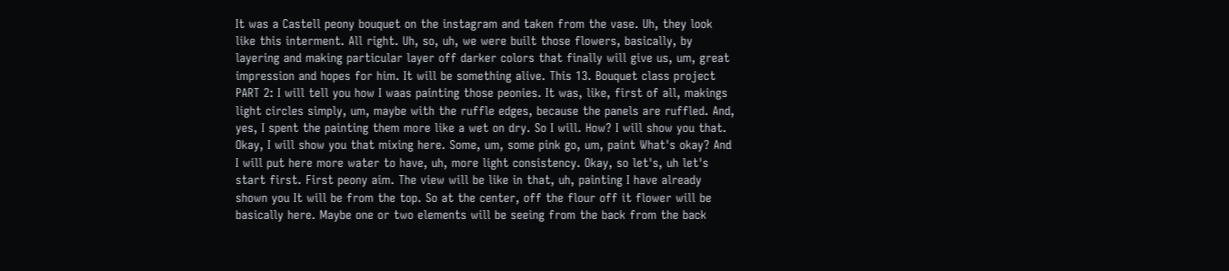It was a Castell peony bouquet on the instagram and taken from the vase. Uh, they look like this interment. All right. Uh, so, uh, we were built those flowers, basically, by layering and making particular layer off darker colors that finally will give us, um, great impression and hopes for him. It will be something alive. This 13. Bouquet class project PART 2: I will tell you how I waas painting those peonies. It was, like, first of all, makings light circles simply, um, maybe with the ruffle edges, because the panels are ruffled. And, yes, I spent the painting them more like a wet on dry. So I will. How? I will show you that. Okay, I will show you that mixing here. Some, um, some pink go, um, paint What's okay? And I will put here more water to have, uh, more light consistency. Okay, so let's, uh let's start first. First peony aim. The view will be like in that, uh, painting I have already shown you It will be from the top. So at the center, off the flour off it flower will be basically here. Maybe one or two elements will be seeing from the back from the back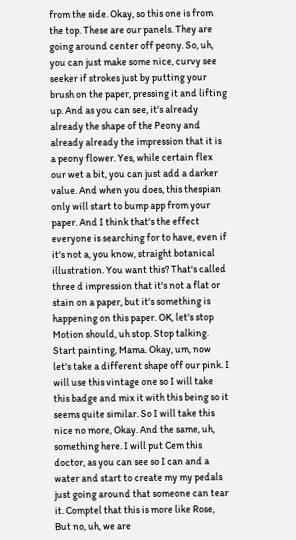from the side. Okay, so this one is from the top. These are our panels. They are going around center off peony. So, uh, you can just make some nice, curvy see seeker if strokes just by putting your brush on the paper, pressing it and lifting up. And as you can see, it's already already the shape of the Peony and already already the impression that it is a peony flower. Yes, while certain flex our wet a bit, you can just add a darker value. And when you does, this thespian only will start to bump app from your paper. And I think that's the effect everyone is searching for to have, even if it's not a, you know, straight botanical illustration. You want this? That's called three d impression that it's not a flat or stain on a paper, but it's something is happening on this paper. OK, let's stop Motion should, uh stop. Stop talking. Start painting, Mama. Okay, um, now let's take a different shape off our pink. I will use this vintage one so I will take this badge and mix it with this being so it seems quite similar. So I will take this nice no more, Okay. And the same, uh, something here. I will put Cem this doctor, as you can see so I can and a water and start to create my my pedals just going around that someone can tear it. Comptel that this is more like Rose, But no, uh, we are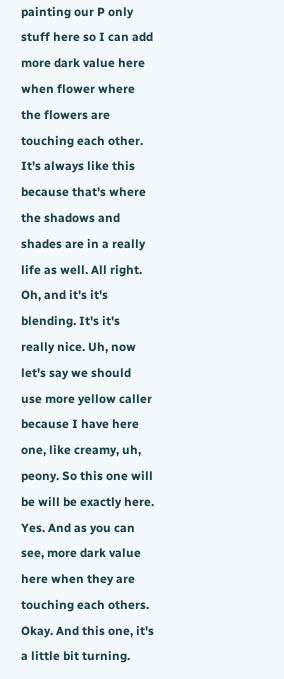painting our P only stuff here so I can add more dark value here when flower where the flowers are touching each other. It's always like this because that's where the shadows and shades are in a really life as well. All right. Oh, and it's it's blending. It's it's really nice. Uh, now let's say we should use more yellow caller because I have here one, like creamy, uh, peony. So this one will be will be exactly here. Yes. And as you can see, more dark value here when they are touching each others. Okay. And this one, it's a little bit turning.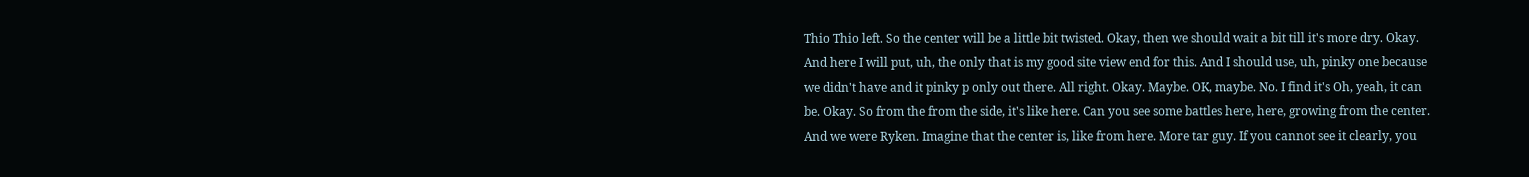Thio Thio left. So the center will be a little bit twisted. Okay, then we should wait a bit till it's more dry. Okay. And here I will put, uh, the only that is my good site view end for this. And I should use, uh, pinky one because we didn't have and it pinky p only out there. All right. Okay. Maybe. OK, maybe. No. I find it's Oh, yeah, it can be. Okay. So from the from the side, it's like here. Can you see some battles here, here, growing from the center. And we were Ryken. Imagine that the center is, like from here. More tar guy. If you cannot see it clearly, you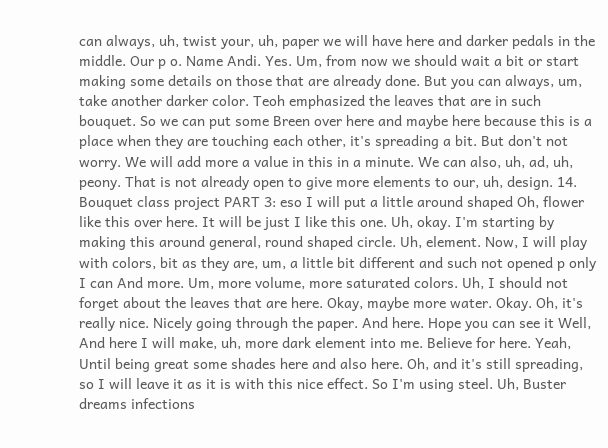can always, uh, twist your, uh, paper we will have here and darker pedals in the middle. Our p o. Name Andi. Yes. Um, from now we should wait a bit or start making some details on those that are already done. But you can always, um, take another darker color. Teoh emphasized the leaves that are in such bouquet. So we can put some Breen over here and maybe here because this is a place when they are touching each other, it's spreading a bit. But don't not worry. We will add more a value in this in a minute. We can also, uh, ad, uh, peony. That is not already open to give more elements to our, uh, design. 14. Bouquet class project PART 3: eso I will put a little around shaped Oh, flower like this over here. It will be just I like this one. Uh, okay. I'm starting by making this around general, round shaped circle. Uh, element. Now, I will play with colors, bit as they are, um, a little bit different and such not opened p only I can And more. Um, more volume, more saturated colors. Uh, I should not forget about the leaves that are here. Okay, maybe more water. Okay. Oh, it's really nice. Nicely going through the paper. And here. Hope you can see it Well, And here I will make, uh, more dark element into me. Believe for here. Yeah, Until being great some shades here and also here. Oh, and it's still spreading, so I will leave it as it is with this nice effect. So I'm using steel. Uh, Buster dreams infections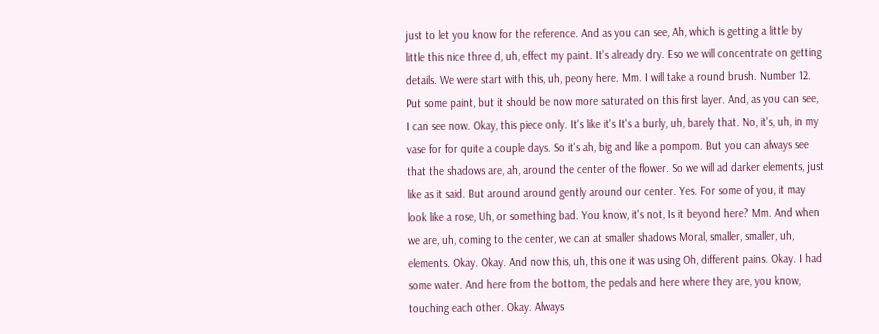just to let you know for the reference. And as you can see, Ah, which is getting a little by little this nice three d, uh, effect my paint. It's already dry. Eso we will concentrate on getting details. We were start with this, uh, peony here. Mm. I will take a round brush. Number 12. Put some paint, but it should be now more saturated on this first layer. And, as you can see, I can see now. Okay, this piece only. It's like it's It's a burly, uh, barely that. No, it's, uh, in my vase for for quite a couple days. So it's ah, big and like a pompom. But you can always see that the shadows are, ah, around the center of the flower. So we will ad darker elements, just like as it said. But around around gently around our center. Yes. For some of you, it may look like a rose, Uh, or something bad. You know, it's not, Is it beyond here? Mm. And when we are, uh, coming to the center, we can at smaller shadows Moral, smaller, smaller, uh, elements. Okay. Okay. And now this, uh, this one it was using Oh, different pains. Okay. I had some water. And here from the bottom, the pedals and here where they are, you know, touching each other. Okay. Always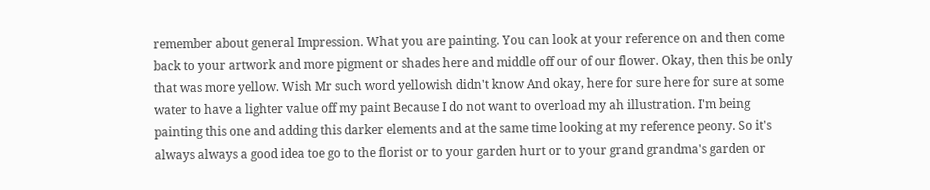remember about general Impression. What you are painting. You can look at your reference on and then come back to your artwork and more pigment or shades here and middle off our of our flower. Okay, then this be only that was more yellow. Wish Mr such word yellowish didn't know And okay, here for sure here for sure at some water to have a lighter value off my paint Because I do not want to overload my ah illustration. I'm being painting this one and adding this darker elements and at the same time looking at my reference peony. So it's always always a good idea toe go to the florist or to your garden hurt or to your grand grandma's garden or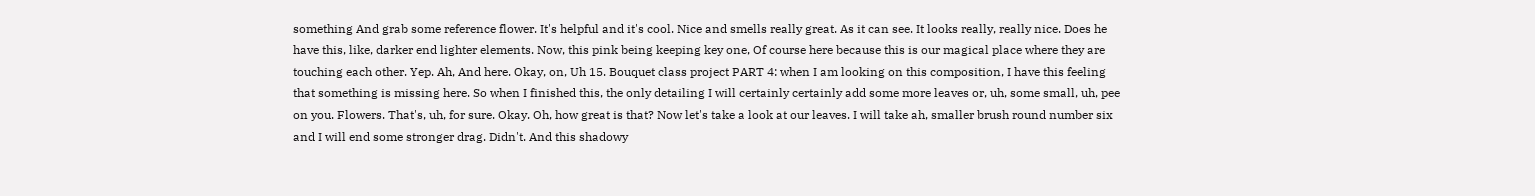something And grab some reference flower. It's helpful and it's cool. Nice and smells really great. As it can see. It looks really, really nice. Does he have this, like, darker end lighter elements. Now, this pink being keeping key one, Of course here because this is our magical place where they are touching each other. Yep. Ah, And here. Okay, on, Uh 15. Bouquet class project PART 4: when I am looking on this composition, I have this feeling that something is missing here. So when I finished this, the only detailing I will certainly certainly add some more leaves or, uh, some small, uh, pee on you. Flowers. That's, uh, for sure. Okay. Oh, how great is that? Now let's take a look at our leaves. I will take ah, smaller brush round number six and I will end some stronger drag. Didn't. And this shadowy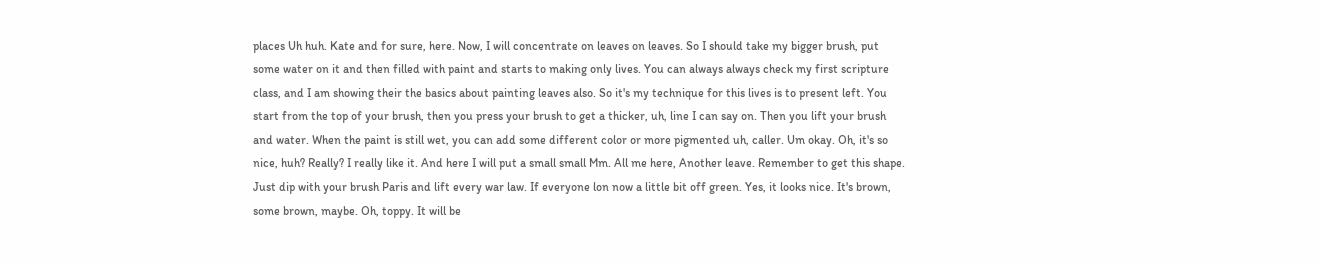places Uh huh. Kate and for sure, here. Now, I will concentrate on leaves on leaves. So I should take my bigger brush, put some water on it and then filled with paint and starts to making only lives. You can always always check my first scripture class, and I am showing their the basics about painting leaves also. So it's my technique for this lives is to present left. You start from the top of your brush, then you press your brush to get a thicker, uh, line I can say on. Then you lift your brush and water. When the paint is still wet, you can add some different color or more pigmented uh, caller. Um okay. Oh, it's so nice, huh? Really? I really like it. And here I will put a small small Mm. All me here, Another leave. Remember to get this shape. Just dip with your brush Paris and lift every war law. If everyone lon now a little bit off green. Yes, it looks nice. It's brown, some brown, maybe. Oh, toppy. It will be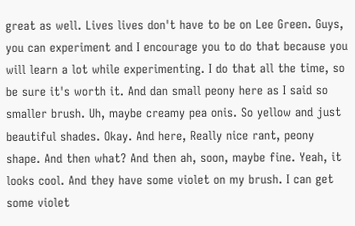great as well. Lives lives don't have to be on Lee Green. Guys, you can experiment and I encourage you to do that because you will learn a lot while experimenting. I do that all the time, so be sure it's worth it. And dan small peony here as I said so smaller brush. Uh, maybe creamy pea onis. So yellow and just beautiful shades. Okay. And here, Really nice rant, peony shape. And then what? And then ah, soon, maybe fine. Yeah, it looks cool. And they have some violet on my brush. I can get some violet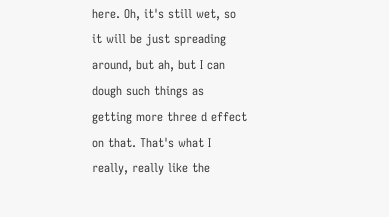here. Oh, it's still wet, so it will be just spreading around, but ah, but I can dough such things as getting more three d effect on that. That's what I really, really like the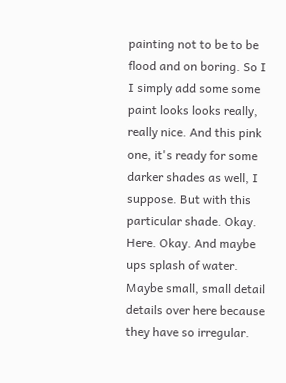painting not to be to be flood and on boring. So I I simply add some some paint looks looks really, really nice. And this pink one, it's ready for some darker shades as well, I suppose. But with this particular shade. Okay. Here. Okay. And maybe ups splash of water. Maybe small, small detail details over here because they have so irregular.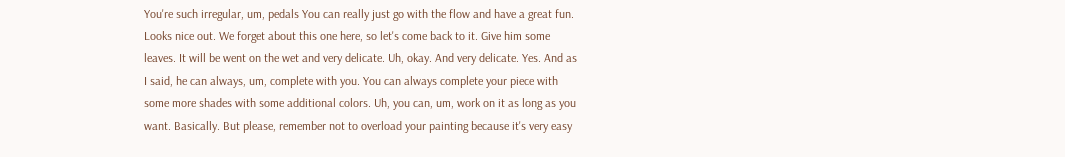You're such irregular, um, pedals You can really just go with the flow and have a great fun. Looks nice out. We forget about this one here, so let's come back to it. Give him some leaves. It will be went on the wet and very delicate. Uh, okay. And very delicate. Yes. And as I said, he can always, um, complete with you. You can always complete your piece with some more shades with some additional colors. Uh, you can, um, work on it as long as you want. Basically. But please, remember not to overload your painting because it's very easy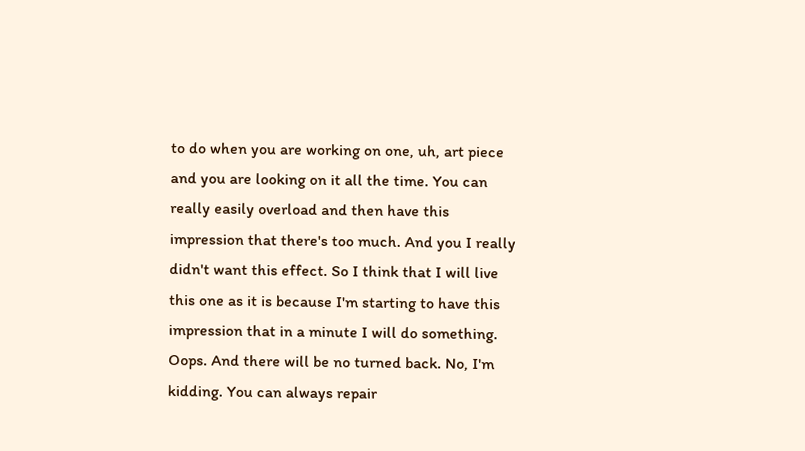to do when you are working on one, uh, art piece and you are looking on it all the time. You can really easily overload and then have this impression that there's too much. And you I really didn't want this effect. So I think that I will live this one as it is because I'm starting to have this impression that in a minute I will do something. Oops. And there will be no turned back. No, I'm kidding. You can always repair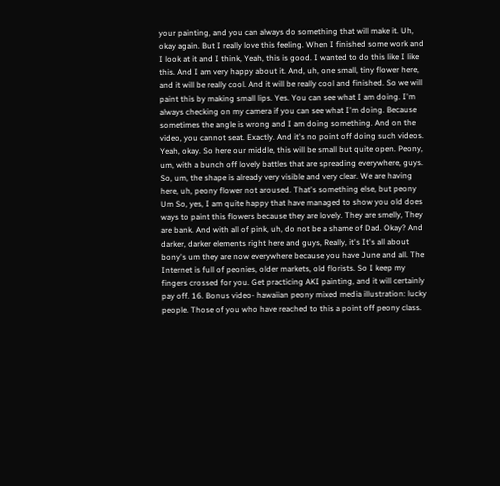your painting, and you can always do something that will make it. Uh, okay again. But I really love this feeling. When I finished some work and I look at it and I think, Yeah, this is good. I wanted to do this like I like this. And I am very happy about it. And, uh, one small, tiny flower here, and it will be really cool. And it will be really cool and finished. So we will paint this by making small lips. Yes. You can see what I am doing. I'm always checking on my camera if you can see what I'm doing. Because sometimes the angle is wrong and I am doing something. And on the video, you cannot seat. Exactly. And it's no point off doing such videos. Yeah, okay. So here our middle, this will be small but quite open. Peony, um, with a bunch off lovely battles that are spreading everywhere, guys. So, um, the shape is already very visible and very clear. We are having here, uh, peony flower not aroused. That's something else, but peony Um So, yes, I am quite happy that have managed to show you old does ways to paint this flowers because they are lovely. They are smelly, They are bank. And with all of pink, uh, do not be a shame of Dad. Okay? And darker, darker elements right here and guys, Really, it's It's all about bony's um they are now everywhere because you have June and all. The Internet is full of peonies, older markets, old florists. So I keep my fingers crossed for you. Get practicing AKI painting, and it will certainly pay off. 16. Bonus video- hawaiian peony mixed media illustration: lucky people. Those of you who have reached to this a point off peony class.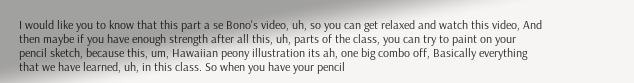I would like you to know that this part a se Bono's video, uh, so you can get relaxed and watch this video, And then maybe if you have enough strength after all this, uh, parts of the class, you can try to paint on your pencil sketch, because this, um, Hawaiian peony illustration its ah, one big combo off, Basically everything that we have learned, uh, in this class. So when you have your pencil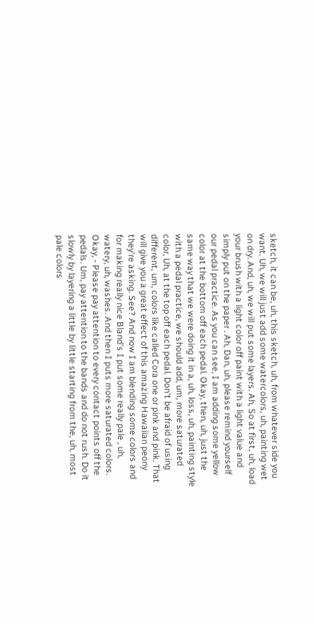sketch, it can be, uh, this sketch, uh, from whatever side you want. Uh, we will just add some watercolors, uh, painting wet on dry. And, uh, we will put some layers. Ah, So at first, uh, load your brush with a light color off paint with a light value and simply put on the paper . Ah, Dan, uh, please remind yourself our pedal practice. As you can see, I am adding some yellow color at the bottom off each pedal. Okay, then, uh, just the same way that we were doing it in a, uh, loss, uh, painting style with a pedal practice, we should add, um, more saturated color, Uh, at the top off each pedal. Don't be afraid of using different, um, colors like called Cora one or pink and pink. That will give you a great effect of this amazing Hawaiian peony they're asking. See? And now I am blending some colors and for making really nice Bland's I put some really pale , uh, watery, uh, washes. And then I puts more saturated colors. Okay, - Please pay attention to every contact points off the pedals. Um, pay attention to the bands and do not rush. Do it slowly by layering a little by little starting from the, uh, most pale colors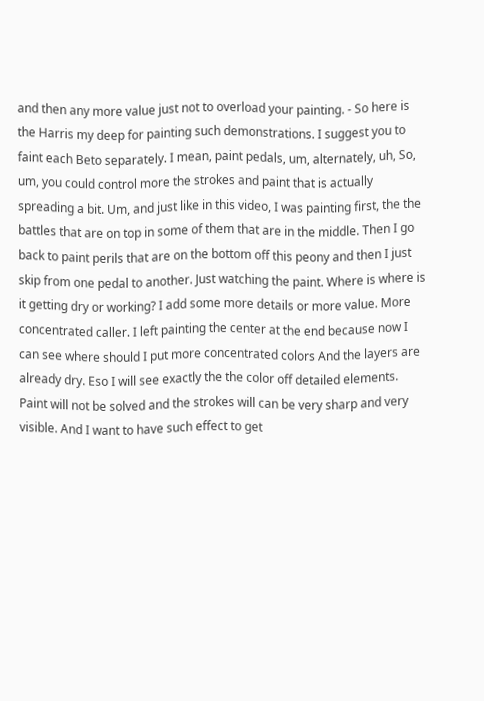and then any more value just not to overload your painting. - So here is the Harris my deep for painting such demonstrations. I suggest you to faint each Beto separately. I mean, paint pedals, um, alternately, uh, So, um, you could control more the strokes and paint that is actually spreading a bit. Um, and just like in this video, I was painting first, the the battles that are on top in some of them that are in the middle. Then I go back to paint perils that are on the bottom off this peony and then I just skip from one pedal to another. Just watching the paint. Where is where is it getting dry or working? I add some more details or more value. More concentrated caller. I left painting the center at the end because now I can see where should I put more concentrated colors And the layers are already dry. Eso I will see exactly the the color off detailed elements. Paint will not be solved and the strokes will can be very sharp and very visible. And I want to have such effect to get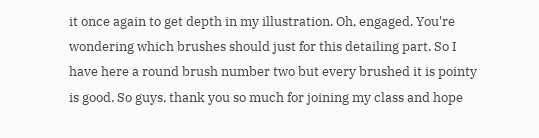it once again to get depth in my illustration. Oh, engaged. You're wondering which brushes should just for this detailing part. So I have here a round brush number two but every brushed it is pointy is good. So guys, thank you so much for joining my class and hope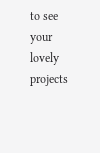to see your lovely projects